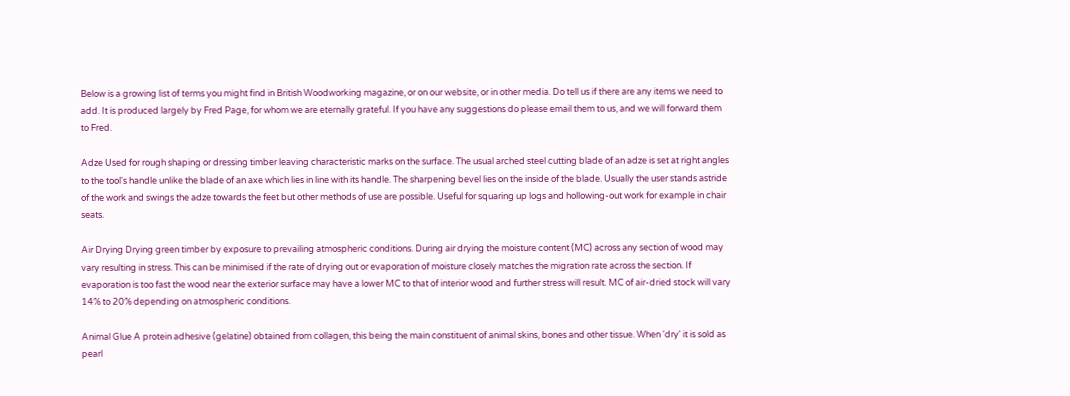Below is a growing list of terms you might find in British Woodworking magazine, or on our website, or in other media. Do tell us if there are any items we need to add. It is produced largely by Fred Page, for whom we are eternally grateful. If you have any suggestions do please email them to us, and we will forward them to Fred.

Adze Used for rough shaping or dressing timber leaving characteristic marks on the surface. The usual arched steel cutting blade of an adze is set at right angles to the tool's handle unlike the blade of an axe which lies in line with its handle. The sharpening bevel lies on the inside of the blade. Usually the user stands astride of the work and swings the adze towards the feet but other methods of use are possible. Useful for squaring up logs and hollowing-out work for example in chair seats.

Air Drying Drying green timber by exposure to prevailing atmospheric conditions. During air drying the moisture content (MC) across any section of wood may vary resulting in stress. This can be minimised if the rate of drying out or evaporation of moisture closely matches the migration rate across the section. If evaporation is too fast the wood near the exterior surface may have a lower MC to that of interior wood and further stress will result. MC of air-dried stock will vary 14% to 20% depending on atmospheric conditions.

Animal Glue A protein adhesive (gelatine) obtained from collagen, this being the main constituent of animal skins, bones and other tissue. When 'dry' it is sold as pearl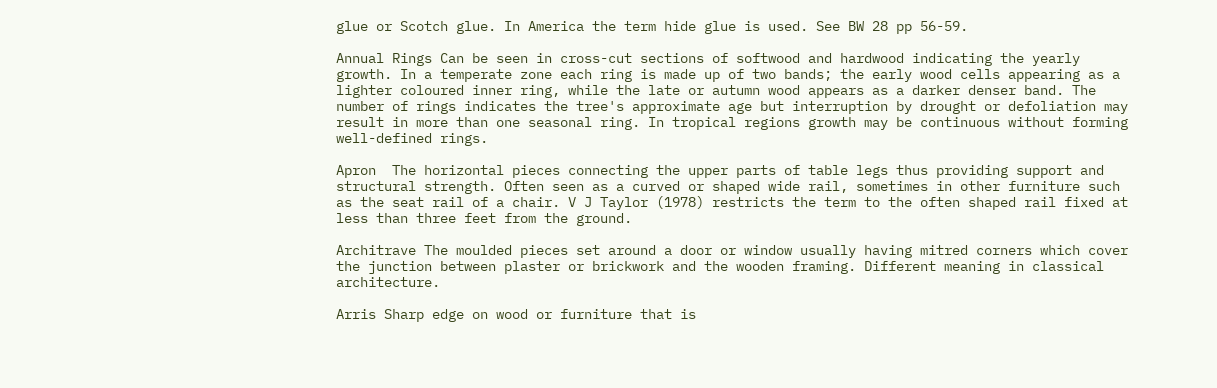glue or Scotch glue. In America the term hide glue is used. See BW 28 pp 56-59.

Annual Rings Can be seen in cross-cut sections of softwood and hardwood indicating the yearly growth. In a temperate zone each ring is made up of two bands; the early wood cells appearing as a lighter coloured inner ring, while the late or autumn wood appears as a darker denser band. The number of rings indicates the tree's approximate age but interruption by drought or defoliation may result in more than one seasonal ring. In tropical regions growth may be continuous without forming well-defined rings.

Apron  The horizontal pieces connecting the upper parts of table legs thus providing support and structural strength. Often seen as a curved or shaped wide rail, sometimes in other furniture such as the seat rail of a chair. V J Taylor (1978) restricts the term to the often shaped rail fixed at less than three feet from the ground.

Architrave The moulded pieces set around a door or window usually having mitred corners which cover the junction between plaster or brickwork and the wooden framing. Different meaning in classical architecture.

Arris Sharp edge on wood or furniture that is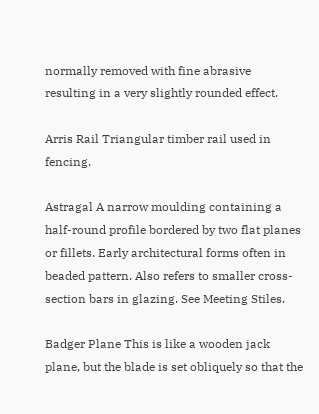normally removed with fine abrasive resulting in a very slightly rounded effect.

Arris Rail Triangular timber rail used in fencing.

Astragal A narrow moulding containing a half-round profile bordered by two flat planes or fillets. Early architectural forms often in beaded pattern. Also refers to smaller cross-section bars in glazing. See Meeting Stiles.

Badger Plane This is like a wooden jack plane, but the blade is set obliquely so that the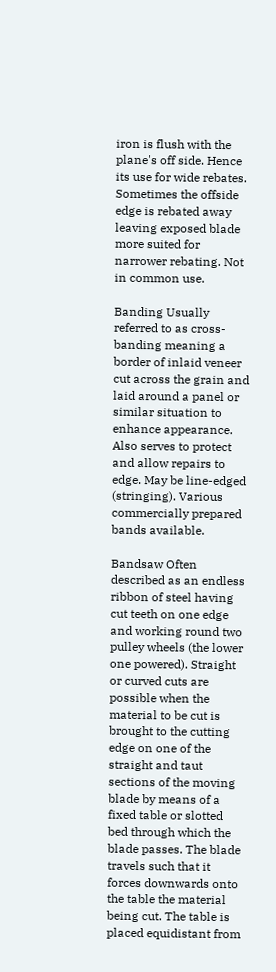iron is flush with the plane's off side. Hence its use for wide rebates. Sometimes the offside edge is rebated away leaving exposed blade more suited for narrower rebating. Not in common use.

Banding Usually referred to as cross-banding meaning a border of inlaid veneer cut across the grain and laid around a panel or similar situation to enhance appearance. Also serves to protect and allow repairs to edge. May be line-edged (stringing). Various commercially prepared bands available.

Bandsaw Often described as an endless ribbon of steel having cut teeth on one edge and working round two pulley wheels (the lower one powered). Straight or curved cuts are possible when the material to be cut is brought to the cutting edge on one of the straight and taut sections of the moving blade by means of a fixed table or slotted bed through which the blade passes. The blade travels such that it forces downwards onto the table the material being cut. The table is placed equidistant from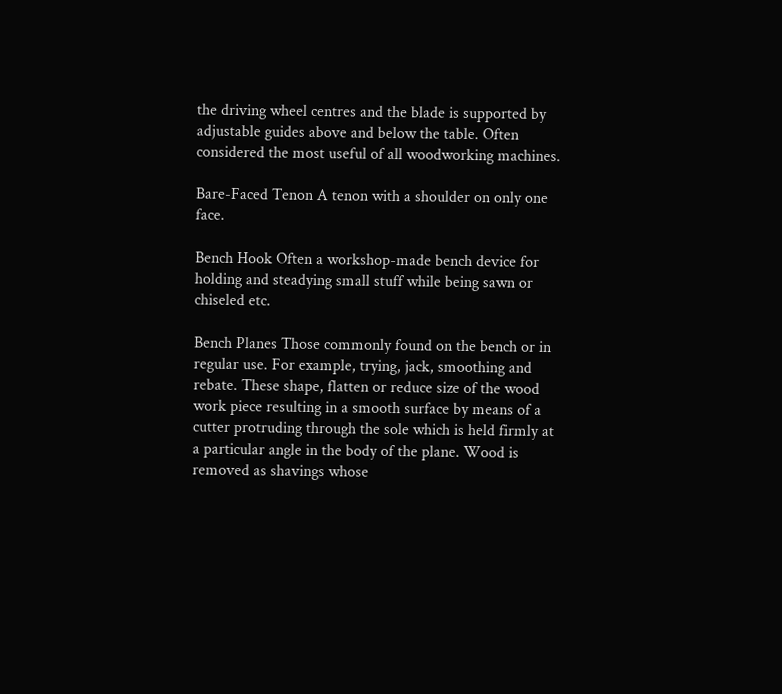the driving wheel centres and the blade is supported by adjustable guides above and below the table. Often considered the most useful of all woodworking machines.

Bare-Faced Tenon A tenon with a shoulder on only one face.

Bench Hook Often a workshop-made bench device for holding and steadying small stuff while being sawn or chiseled etc.

Bench Planes Those commonly found on the bench or in regular use. For example, trying, jack, smoothing and rebate. These shape, flatten or reduce size of the wood work piece resulting in a smooth surface by means of a cutter protruding through the sole which is held firmly at a particular angle in the body of the plane. Wood is removed as shavings whose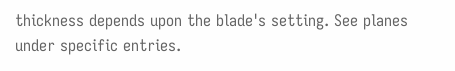thickness depends upon the blade's setting. See planes under specific entries.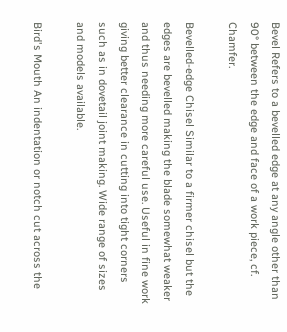Bevel Refers to a bevelled edge at any angle other than 90° between the edge and face of a work piece, cf. Chamfer.

Bevelled-edge Chisel Similar to a firmer chisel but the edges are bevelled making the blade somewhat weaker and thus needing more careful use. Useful in fine work giving better clearance in cutting into tight corners such as in dovetail joint making. Wide range of sizes and models available.

Bird's Mouth An indentation or notch cut across the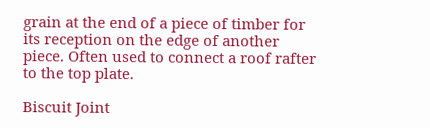grain at the end of a piece of timber for its reception on the edge of another piece. Often used to connect a roof rafter to the top plate.

Biscuit Joint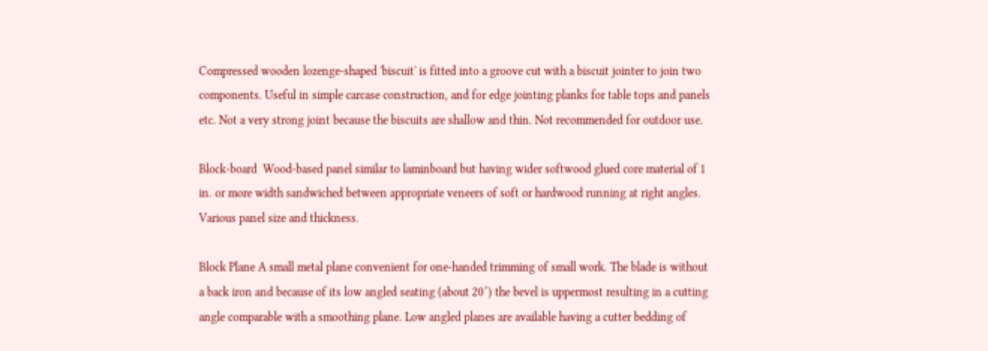Compressed wooden lozenge-shaped 'biscuit' is fitted into a groove cut with a biscuit jointer to join two components. Useful in simple carcase construction, and for edge jointing planks for table tops and panels etc. Not a very strong joint because the biscuits are shallow and thin. Not recommended for outdoor use.

Block-board  Wood-based panel similar to laminboard but having wider softwood glued core material of 1 in. or more width sandwiched between appropriate veneers of soft or hardwood running at right angles. Various panel size and thickness.

Block Plane A small metal plane convenient for one-handed trimming of small work. The blade is without a back iron and because of its low angled seating (about 20˚) the bevel is uppermost resulting in a cutting angle comparable with a smoothing plane. Low angled planes are available having a cutter bedding of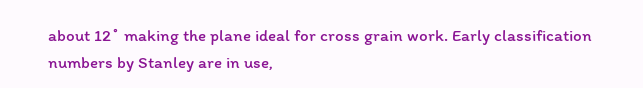about 12˚ making the plane ideal for cross grain work. Early classification numbers by Stanley are in use,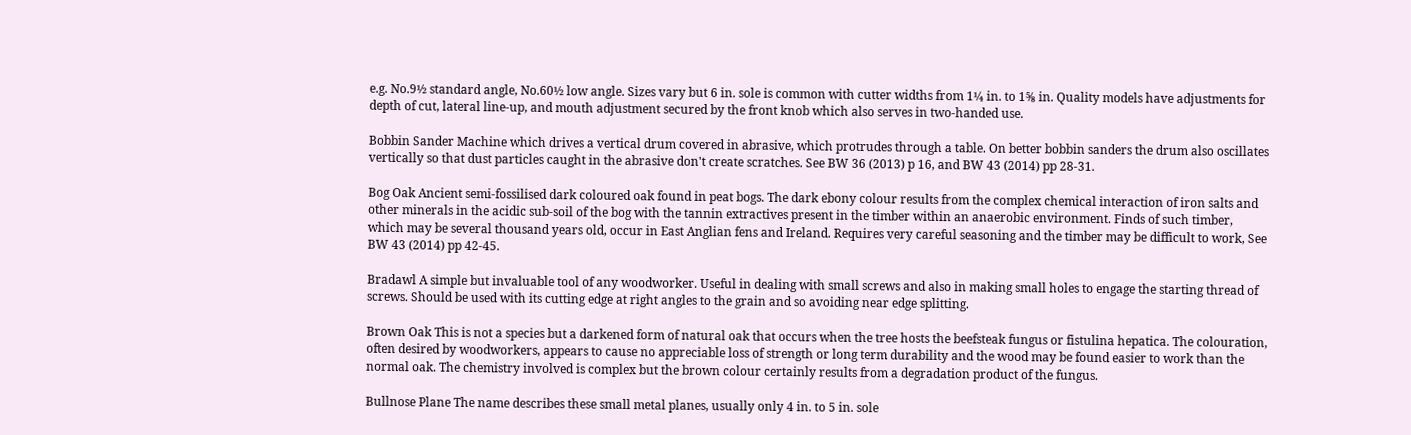e.g. No.9½ standard angle, No.60½ low angle. Sizes vary but 6 in. sole is common with cutter widths from 1¼ in. to 1⅝ in. Quality models have adjustments for depth of cut, lateral line-up, and mouth adjustment secured by the front knob which also serves in two-handed use.

Bobbin Sander Machine which drives a vertical drum covered in abrasive, which protrudes through a table. On better bobbin sanders the drum also oscillates vertically so that dust particles caught in the abrasive don't create scratches. See BW 36 (2013) p 16, and BW 43 (2014) pp 28-31.

Bog Oak Ancient semi-fossilised dark coloured oak found in peat bogs. The dark ebony colour results from the complex chemical interaction of iron salts and other minerals in the acidic sub-soil of the bog with the tannin extractives present in the timber within an anaerobic environment. Finds of such timber, which may be several thousand years old, occur in East Anglian fens and Ireland. Requires very careful seasoning and the timber may be difficult to work, See BW 43 (2014) pp 42-45.

Bradawl A simple but invaluable tool of any woodworker. Useful in dealing with small screws and also in making small holes to engage the starting thread of screws. Should be used with its cutting edge at right angles to the grain and so avoiding near edge splitting.

Brown Oak This is not a species but a darkened form of natural oak that occurs when the tree hosts the beefsteak fungus or fistulina hepatica. The colouration, often desired by woodworkers, appears to cause no appreciable loss of strength or long term durability and the wood may be found easier to work than the normal oak. The chemistry involved is complex but the brown colour certainly results from a degradation product of the fungus.

Bullnose Plane The name describes these small metal planes, usually only 4 in. to 5 in. sole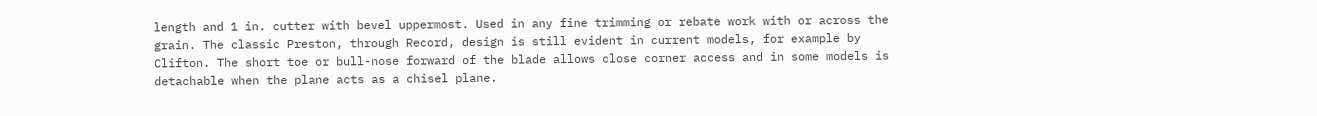length and 1 in. cutter with bevel uppermost. Used in any fine trimming or rebate work with or across the grain. The classic Preston, through Record, design is still evident in current models, for example by Clifton. The short toe or bull-nose forward of the blade allows close corner access and in some models is detachable when the plane acts as a chisel plane.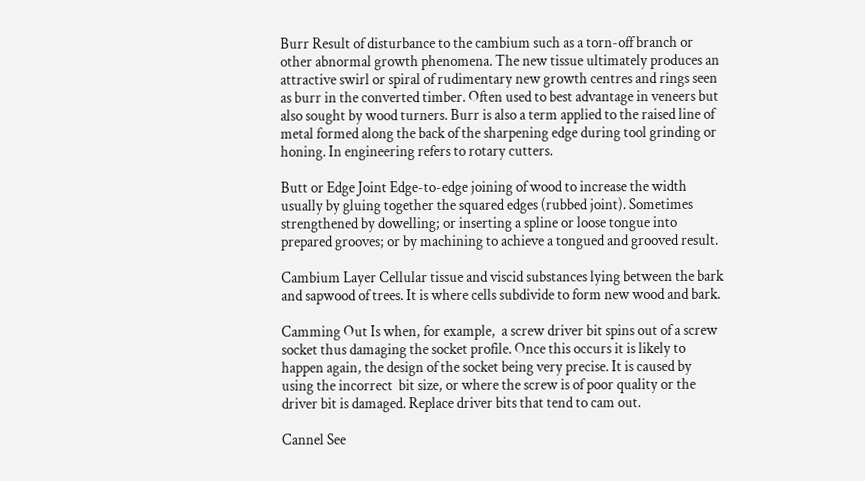Burr Result of disturbance to the cambium such as a torn-off branch or other abnormal growth phenomena. The new tissue ultimately produces an attractive swirl or spiral of rudimentary new growth centres and rings seen as burr in the converted timber. Often used to best advantage in veneers but also sought by wood turners. Burr is also a term applied to the raised line of metal formed along the back of the sharpening edge during tool grinding or honing. In engineering refers to rotary cutters.

Butt or Edge Joint Edge-to-edge joining of wood to increase the width usually by gluing together the squared edges (rubbed joint). Sometimes strengthened by dowelling; or inserting a spline or loose tongue into prepared grooves; or by machining to achieve a tongued and grooved result.

Cambium Layer Cellular tissue and viscid substances lying between the bark and sapwood of trees. It is where cells subdivide to form new wood and bark.

Camming Out Is when, for example,  a screw driver bit spins out of a screw socket thus damaging the socket profile. Once this occurs it is likely to happen again, the design of the socket being very precise. It is caused by using the incorrect  bit size, or where the screw is of poor quality or the driver bit is damaged. Replace driver bits that tend to cam out.

Cannel See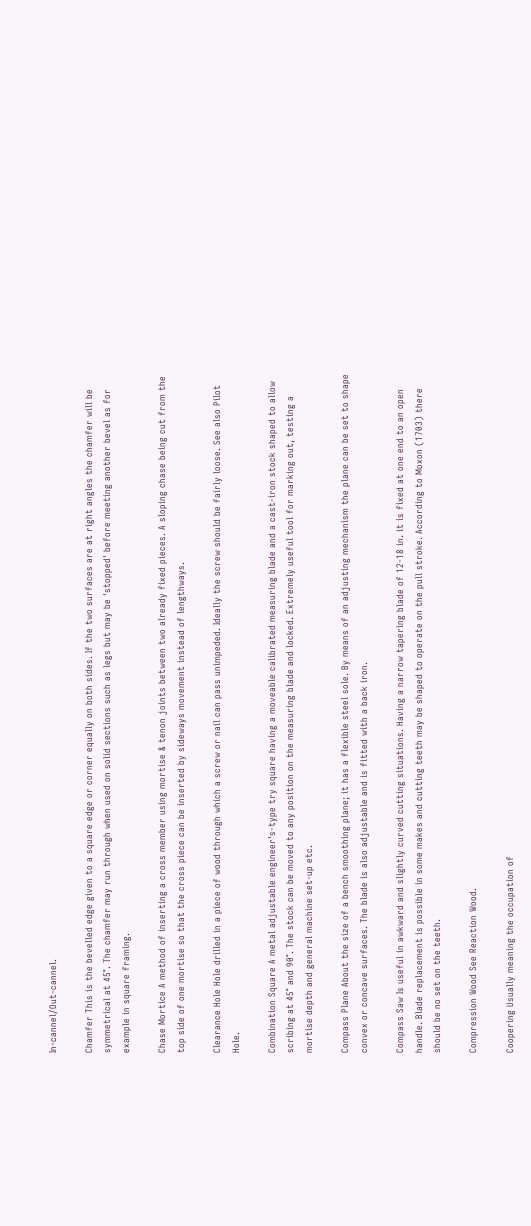In-cannel/Out-cannel.

Chamfer This is the bevelled edge given to a square edge or corner equally on both sides. If the two surfaces are at right angles the chamfer will be symmetrical at 45°. The chamfer may run through when used on solid sections such as legs but may be 'stopped' before meeting another bevel as for example in square framing.

Chase Mortice A method of inserting a cross member using mortise & tenon joints between two already fixed pieces. A sloping chase being cut from the top side of one mortise so that the cross piece can be inserted by sideways movement instead of lengthways.

Clearance Hole Hole drilled in a piece of wood through which a screw or nail can pass unimpeded. Ideally the screw should be fairly loose. See also Pilot Hole.

Combination Square A metal adjustable engineer's-type try square having a moveable calibrated measuring blade and a cast-iron stock shaped to allow scribing at 45° and 90°. The stock can be moved to any position on the measuring blade and locked. Extremely useful tool for marking out, testing a mortise depth and general machine set-up etc.

Compass Plane About the size of a bench smoothing plane; it has a flexible steel sole. By means of an adjusting mechanism the plane can be set to shape convex or concave surfaces. The blade is also adjustable and is fitted with a back iron.

Compass Saw Is useful in awkward and slightly curved cutting situations. Having a narrow tapering blade of 12-18 in. it is fixed at one end to an open handle. Blade replacement is possible in some makes and cutting teeth may be shaped to operate on the pull stroke. According to Moxon (1703) there should be no set on the teeth.

Compression Wood See Reaction Wood.

Coopering Usually meaning the occupation of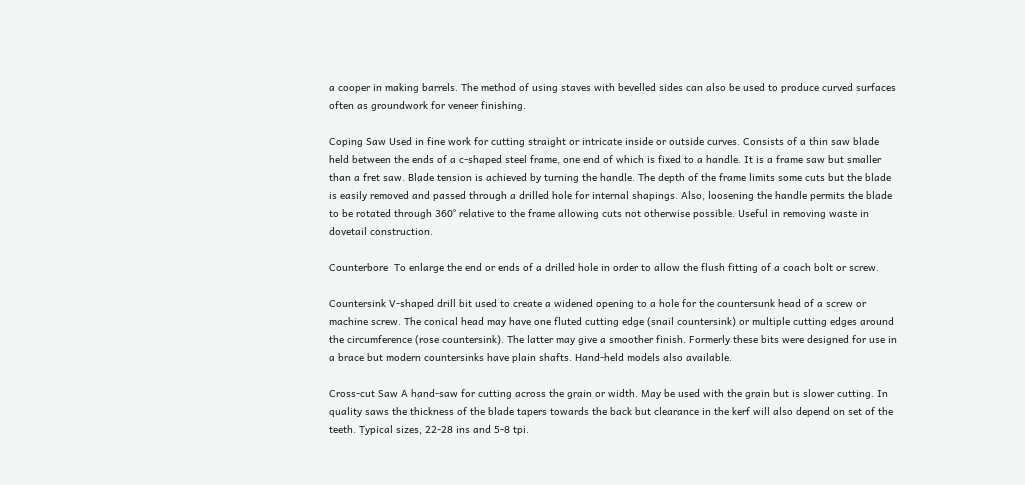a cooper in making barrels. The method of using staves with bevelled sides can also be used to produce curved surfaces often as groundwork for veneer finishing.

Coping Saw Used in fine work for cutting straight or intricate inside or outside curves. Consists of a thin saw blade held between the ends of a c-shaped steel frame, one end of which is fixed to a handle. It is a frame saw but smaller than a fret saw. Blade tension is achieved by turning the handle. The depth of the frame limits some cuts but the blade is easily removed and passed through a drilled hole for internal shapings. Also, loosening the handle permits the blade to be rotated through 360° relative to the frame allowing cuts not otherwise possible. Useful in removing waste in dovetail construction.

Counterbore  To enlarge the end or ends of a drilled hole in order to allow the flush fitting of a coach bolt or screw.

Countersink V-shaped drill bit used to create a widened opening to a hole for the countersunk head of a screw or machine screw. The conical head may have one fluted cutting edge (snail countersink) or multiple cutting edges around the circumference (rose countersink). The latter may give a smoother finish. Formerly these bits were designed for use in a brace but modern countersinks have plain shafts. Hand-held models also available.

Cross-cut Saw A hand-saw for cutting across the grain or width. May be used with the grain but is slower cutting. In quality saws the thickness of the blade tapers towards the back but clearance in the kerf will also depend on set of the teeth. Typical sizes, 22-28 ins and 5-8 tpi.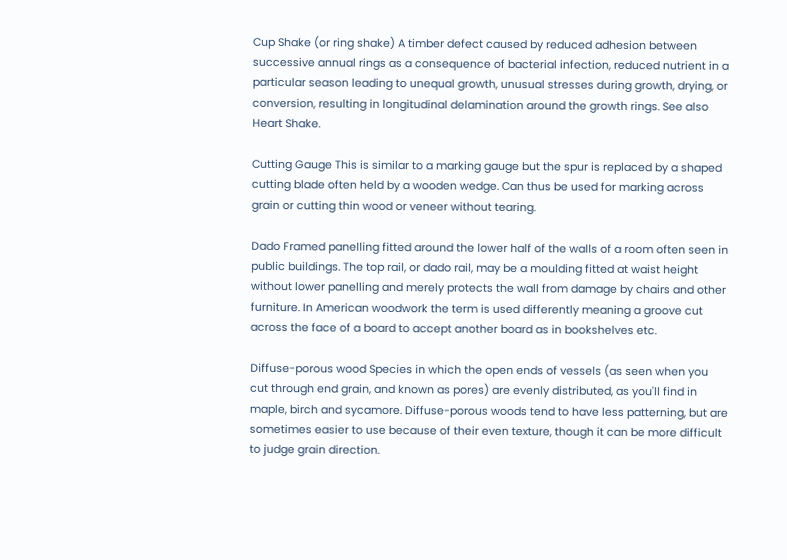Cup Shake (or ring shake) A timber defect caused by reduced adhesion between successive annual rings as a consequence of bacterial infection, reduced nutrient in a particular season leading to unequal growth, unusual stresses during growth, drying, or conversion, resulting in longitudinal delamination around the growth rings. See also Heart Shake.

Cutting Gauge This is similar to a marking gauge but the spur is replaced by a shaped cutting blade often held by a wooden wedge. Can thus be used for marking across grain or cutting thin wood or veneer without tearing.

Dado Framed panelling fitted around the lower half of the walls of a room often seen in public buildings. The top rail, or dado rail, may be a moulding fitted at waist height without lower panelling and merely protects the wall from damage by chairs and other furniture. In American woodwork the term is used differently meaning a groove cut across the face of a board to accept another board as in bookshelves etc.

Diffuse-porous wood Species in which the open ends of vessels (as seen when you cut through end grain, and known as pores) are evenly distributed, as you'll find in maple, birch and sycamore. Diffuse-porous woods tend to have less patterning, but are sometimes easier to use because of their even texture, though it can be more difficult to judge grain direction.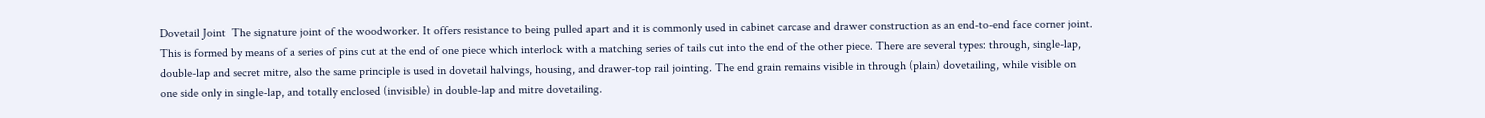Dovetail Joint  The signature joint of the woodworker. It offers resistance to being pulled apart and it is commonly used in cabinet carcase and drawer construction as an end-to-end face corner joint. This is formed by means of a series of pins cut at the end of one piece which interlock with a matching series of tails cut into the end of the other piece. There are several types: through, single-lap, double-lap and secret mitre, also the same principle is used in dovetail halvings, housing, and drawer-top rail jointing. The end grain remains visible in through (plain) dovetailing, while visible on one side only in single-lap, and totally enclosed (invisible) in double-lap and mitre dovetailing.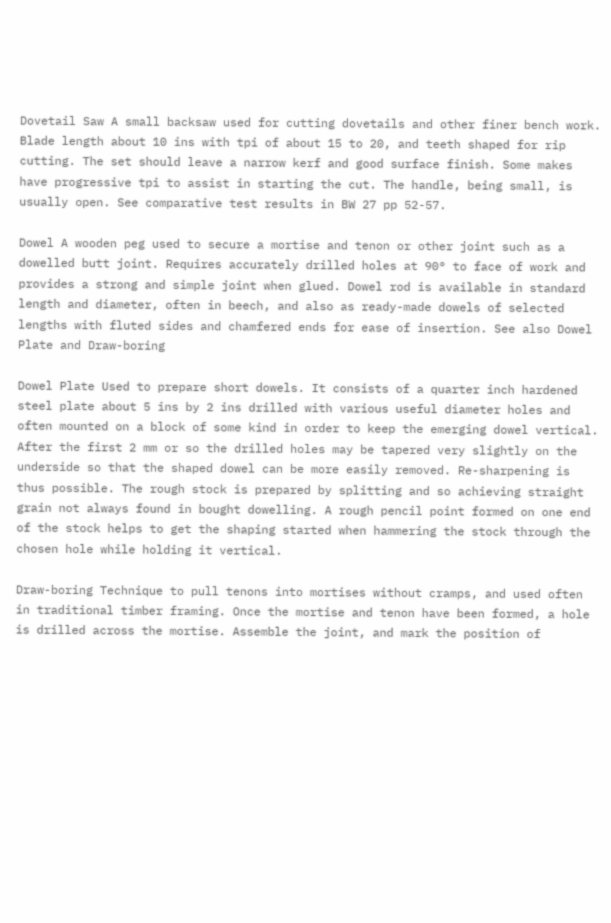Dovetail Saw A small backsaw used for cutting dovetails and other finer bench work. Blade length about 10 ins with tpi of about 15 to 20, and teeth shaped for rip cutting. The set should leave a narrow kerf and good surface finish. Some makes have progressive tpi to assist in starting the cut. The handle, being small, is usually open. See comparative test results in BW 27 pp 52-57.

Dowel A wooden peg used to secure a mortise and tenon or other joint such as a dowelled butt joint. Requires accurately drilled holes at 90° to face of work and provides a strong and simple joint when glued. Dowel rod is available in standard length and diameter, often in beech, and also as ready-made dowels of selected lengths with fluted sides and chamfered ends for ease of insertion. See also Dowel Plate and Draw-boring

Dowel Plate Used to prepare short dowels. It consists of a quarter inch hardened steel plate about 5 ins by 2 ins drilled with various useful diameter holes and often mounted on a block of some kind in order to keep the emerging dowel vertical. After the first 2 mm or so the drilled holes may be tapered very slightly on the underside so that the shaped dowel can be more easily removed. Re-sharpening is thus possible. The rough stock is prepared by splitting and so achieving straight grain not always found in bought dowelling. A rough pencil point formed on one end of the stock helps to get the shaping started when hammering the stock through the chosen hole while holding it vertical.

Draw-boring Technique to pull tenons into mortises without cramps, and used often in traditional timber framing. Once the mortise and tenon have been formed, a hole is drilled across the mortise. Assemble the joint, and mark the position of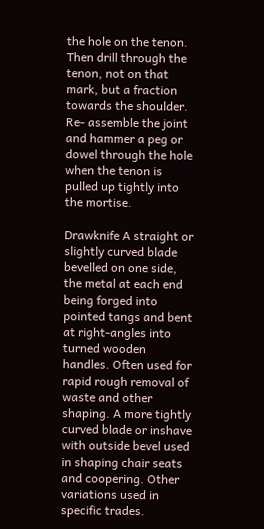the hole on the tenon. Then drill through the tenon, not on that mark, but a fraction towards the shoulder. Re- assemble the joint and hammer a peg or dowel through the hole when the tenon is pulled up tightly into the mortise.

Drawknife A straight or slightly curved blade bevelled on one side, the metal at each end being forged into pointed tangs and bent at right-angles into turned wooden handles. Often used for rapid rough removal of waste and other shaping. A more tightly curved blade or inshave with outside bevel used in shaping chair seats and coopering. Other variations used in specific trades.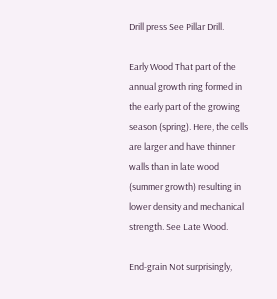Drill press See Pillar Drill.

Early Wood That part of the annual growth ring formed in the early part of the growing season (spring). Here, the cells are larger and have thinner walls than in late wood (summer growth) resulting in lower density and mechanical strength. See Late Wood.

End-grain Not surprisingly,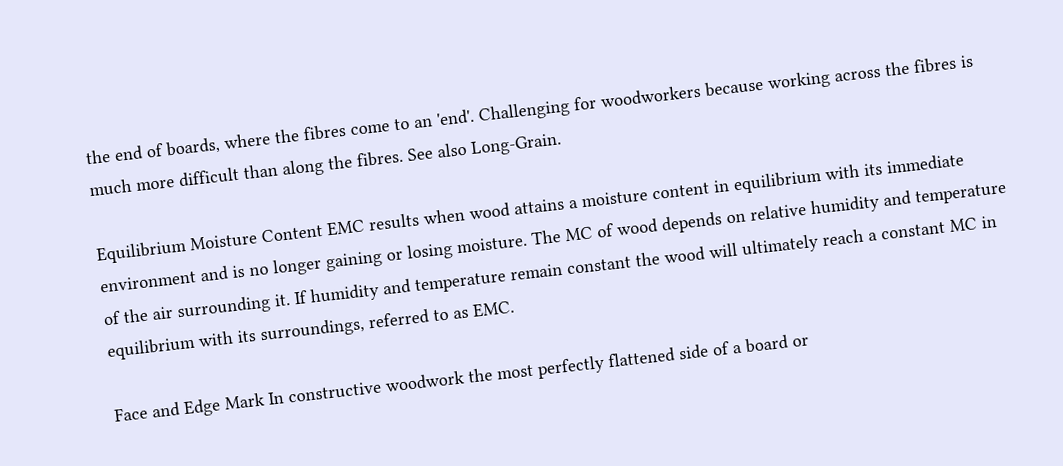the end of boards, where the fibres come to an 'end'. Challenging for woodworkers because working across the fibres is much more difficult than along the fibres. See also Long-Grain.

Equilibrium Moisture Content EMC results when wood attains a moisture content in equilibrium with its immediate environment and is no longer gaining or losing moisture. The MC of wood depends on relative humidity and temperature of the air surrounding it. If humidity and temperature remain constant the wood will ultimately reach a constant MC in equilibrium with its surroundings, referred to as EMC.

Face and Edge Mark In constructive woodwork the most perfectly flattened side of a board or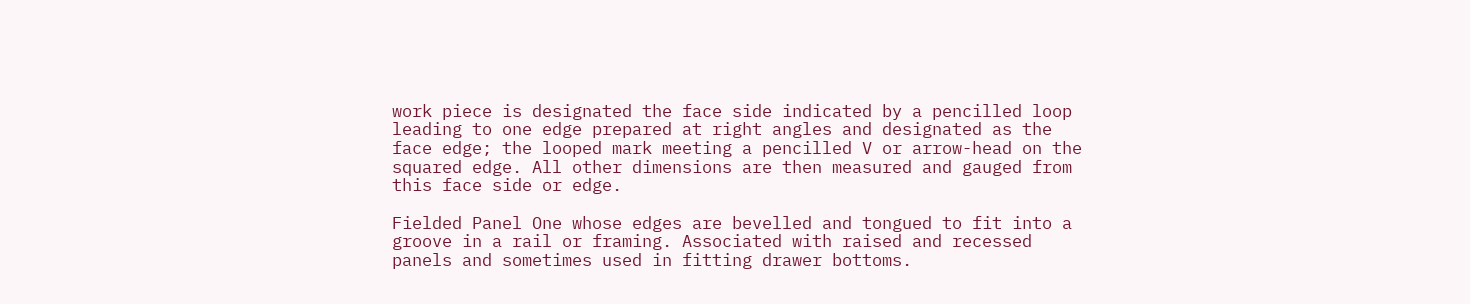work piece is designated the face side indicated by a pencilled loop leading to one edge prepared at right angles and designated as the face edge; the looped mark meeting a pencilled V or arrow-head on the squared edge. All other dimensions are then measured and gauged from this face side or edge.

Fielded Panel One whose edges are bevelled and tongued to fit into a groove in a rail or framing. Associated with raised and recessed panels and sometimes used in fitting drawer bottoms.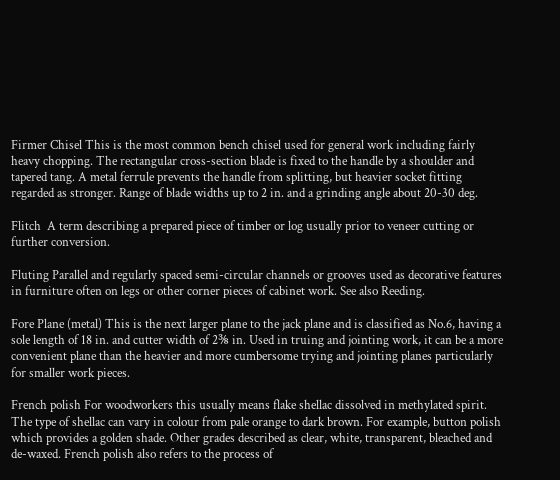Firmer Chisel This is the most common bench chisel used for general work including fairly heavy chopping. The rectangular cross-section blade is fixed to the handle by a shoulder and tapered tang. A metal ferrule prevents the handle from splitting, but heavier socket fitting regarded as stronger. Range of blade widths up to 2 in. and a grinding angle about 20-30 deg.

Flitch  A term describing a prepared piece of timber or log usually prior to veneer cutting or further conversion.

Fluting Parallel and regularly spaced semi-circular channels or grooves used as decorative features in furniture often on legs or other corner pieces of cabinet work. See also Reeding.

Fore Plane (metal) This is the next larger plane to the jack plane and is classified as No.6, having a sole length of 18 in. and cutter width of 2⅜ in. Used in truing and jointing work, it can be a more convenient plane than the heavier and more cumbersome trying and jointing planes particularly for smaller work pieces.

French polish For woodworkers this usually means flake shellac dissolved in methylated spirit. The type of shellac can vary in colour from pale orange to dark brown. For example, button polish which provides a golden shade. Other grades described as clear, white, transparent, bleached and de-waxed. French polish also refers to the process of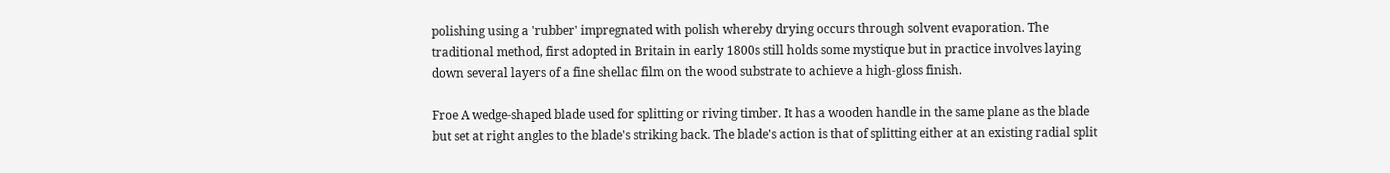polishing using a 'rubber' impregnated with polish whereby drying occurs through solvent evaporation. The traditional method, first adopted in Britain in early 1800s still holds some mystique but in practice involves laying down several layers of a fine shellac film on the wood substrate to achieve a high-gloss finish.

Froe A wedge-shaped blade used for splitting or riving timber. It has a wooden handle in the same plane as the blade but set at right angles to the blade's striking back. The blade's action is that of splitting either at an existing radial split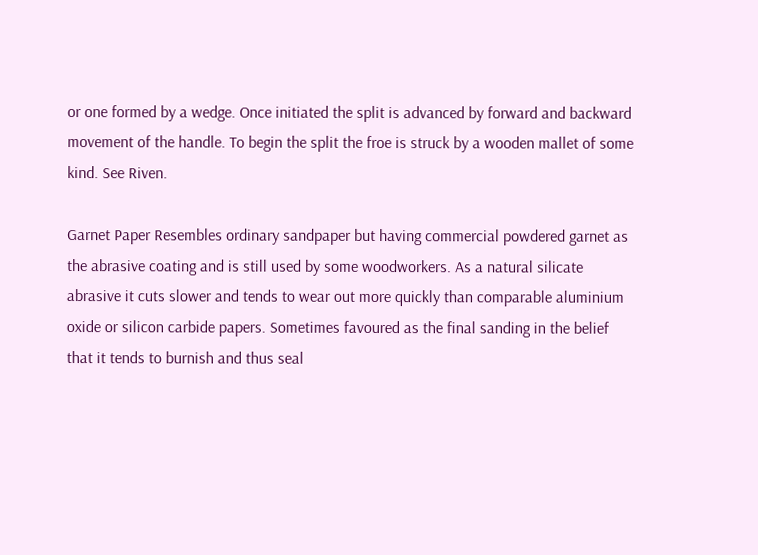or one formed by a wedge. Once initiated the split is advanced by forward and backward movement of the handle. To begin the split the froe is struck by a wooden mallet of some kind. See Riven.

Garnet Paper Resembles ordinary sandpaper but having commercial powdered garnet as the abrasive coating and is still used by some woodworkers. As a natural silicate abrasive it cuts slower and tends to wear out more quickly than comparable aluminium oxide or silicon carbide papers. Sometimes favoured as the final sanding in the belief that it tends to burnish and thus seal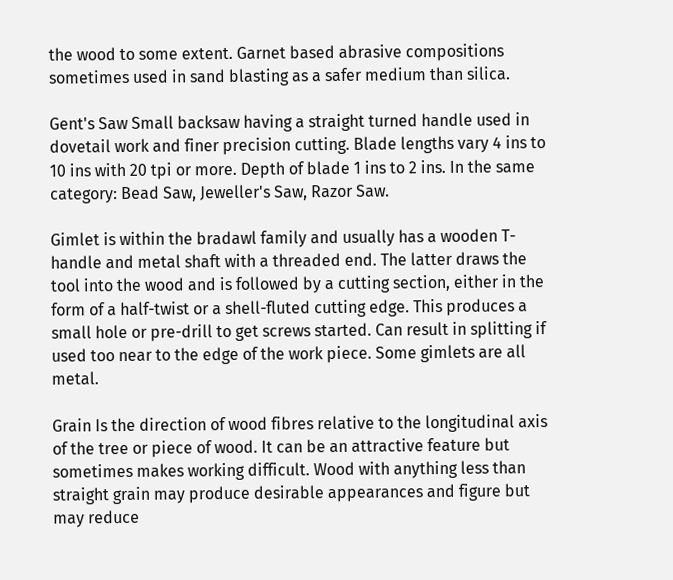the wood to some extent. Garnet based abrasive compositions sometimes used in sand blasting as a safer medium than silica.

Gent's Saw Small backsaw having a straight turned handle used in dovetail work and finer precision cutting. Blade lengths vary 4 ins to 10 ins with 20 tpi or more. Depth of blade 1 ins to 2 ins. In the same category: Bead Saw, Jeweller's Saw, Razor Saw.

Gimlet is within the bradawl family and usually has a wooden T-handle and metal shaft with a threaded end. The latter draws the tool into the wood and is followed by a cutting section, either in the form of a half-twist or a shell-fluted cutting edge. This produces a small hole or pre-drill to get screws started. Can result in splitting if used too near to the edge of the work piece. Some gimlets are all metal.

Grain Is the direction of wood fibres relative to the longitudinal axis of the tree or piece of wood. It can be an attractive feature but sometimes makes working difficult. Wood with anything less than straight grain may produce desirable appearances and figure but may reduce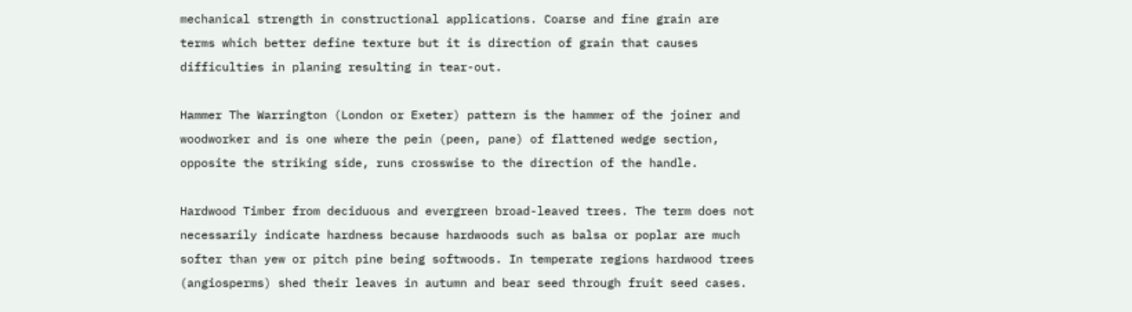mechanical strength in constructional applications. Coarse and fine grain are terms which better define texture but it is direction of grain that causes difficulties in planing resulting in tear-out.

Hammer The Warrington (London or Exeter) pattern is the hammer of the joiner and woodworker and is one where the pein (peen, pane) of flattened wedge section, opposite the striking side, runs crosswise to the direction of the handle.

Hardwood Timber from deciduous and evergreen broad-leaved trees. The term does not necessarily indicate hardness because hardwoods such as balsa or poplar are much softer than yew or pitch pine being softwoods. In temperate regions hardwood trees (angiosperms) shed their leaves in autumn and bear seed through fruit seed cases.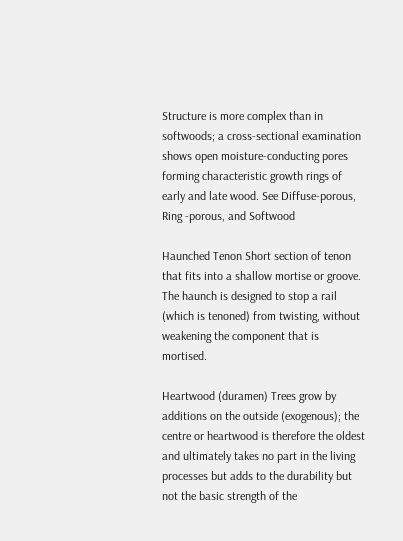Structure is more complex than in softwoods; a cross-sectional examination shows open moisture-conducting pores forming characteristic growth rings of early and late wood. See Diffuse-porous, Ring -porous, and Softwood

Haunched Tenon Short section of tenon that fits into a shallow mortise or groove. The haunch is designed to stop a rail (which is tenoned) from twisting, without weakening the component that is mortised.

Heartwood (duramen) Trees grow by additions on the outside (exogenous); the centre or heartwood is therefore the oldest and ultimately takes no part in the living processes but adds to the durability but not the basic strength of the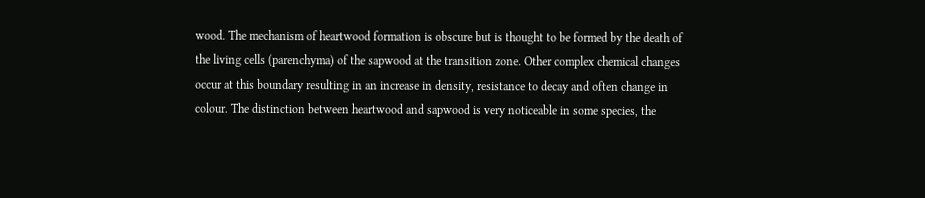wood. The mechanism of heartwood formation is obscure but is thought to be formed by the death of the living cells (parenchyma) of the sapwood at the transition zone. Other complex chemical changes occur at this boundary resulting in an increase in density, resistance to decay and often change in colour. The distinction between heartwood and sapwood is very noticeable in some species, the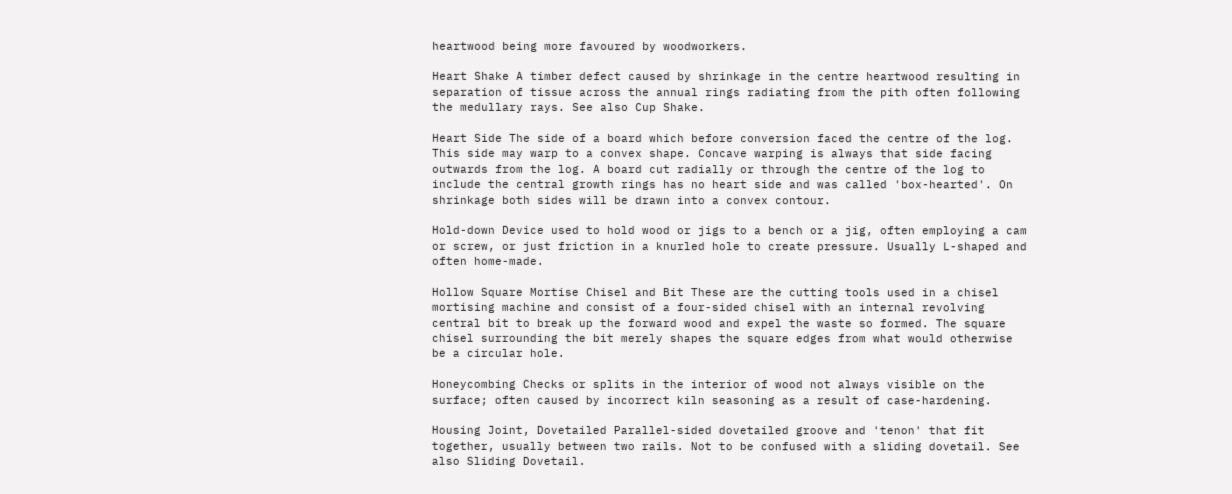heartwood being more favoured by woodworkers.

Heart Shake A timber defect caused by shrinkage in the centre heartwood resulting in separation of tissue across the annual rings radiating from the pith often following the medullary rays. See also Cup Shake.

Heart Side The side of a board which before conversion faced the centre of the log. This side may warp to a convex shape. Concave warping is always that side facing outwards from the log. A board cut radially or through the centre of the log to include the central growth rings has no heart side and was called 'box-hearted'. On shrinkage both sides will be drawn into a convex contour.

Hold-down Device used to hold wood or jigs to a bench or a jig, often employing a cam or screw, or just friction in a knurled hole to create pressure. Usually L-shaped and often home-made.

Hollow Square Mortise Chisel and Bit These are the cutting tools used in a chisel mortising machine and consist of a four-sided chisel with an internal revolving central bit to break up the forward wood and expel the waste so formed. The square chisel surrounding the bit merely shapes the square edges from what would otherwise be a circular hole.

Honeycombing Checks or splits in the interior of wood not always visible on the surface; often caused by incorrect kiln seasoning as a result of case-hardening.

Housing Joint, Dovetailed Parallel-sided dovetailed groove and 'tenon' that fit together, usually between two rails. Not to be confused with a sliding dovetail. See also Sliding Dovetail.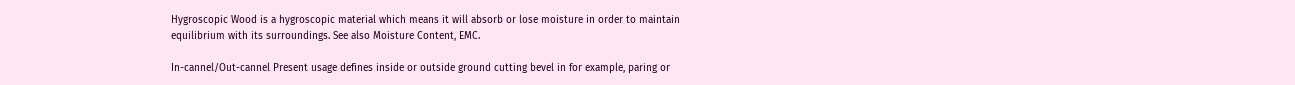Hygroscopic Wood is a hygroscopic material which means it will absorb or lose moisture in order to maintain equilibrium with its surroundings. See also Moisture Content, EMC.

In-cannel/Out-cannel Present usage defines inside or outside ground cutting bevel in for example, paring or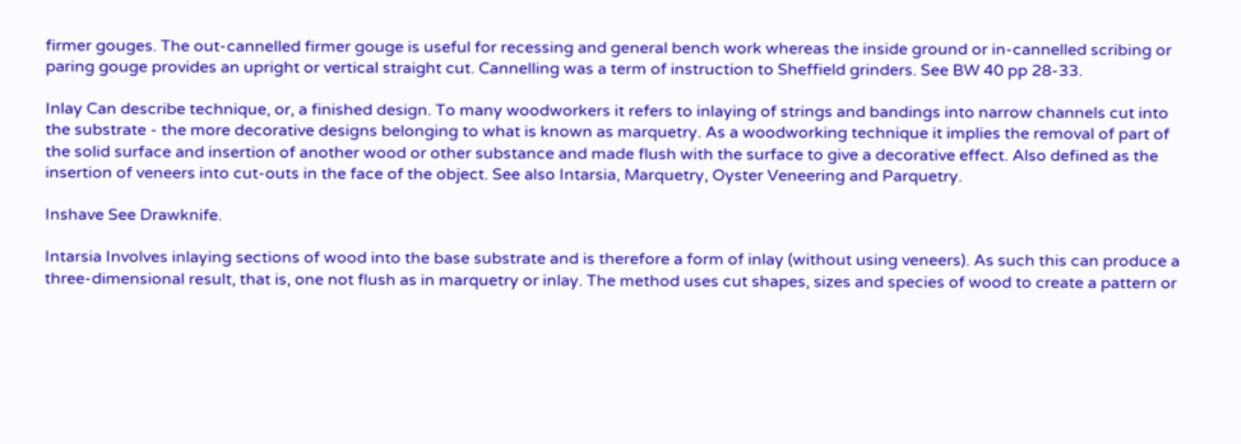firmer gouges. The out-cannelled firmer gouge is useful for recessing and general bench work whereas the inside ground or in-cannelled scribing or paring gouge provides an upright or vertical straight cut. Cannelling was a term of instruction to Sheffield grinders. See BW 40 pp 28-33.

Inlay Can describe technique, or, a finished design. To many woodworkers it refers to inlaying of strings and bandings into narrow channels cut into the substrate - the more decorative designs belonging to what is known as marquetry. As a woodworking technique it implies the removal of part of the solid surface and insertion of another wood or other substance and made flush with the surface to give a decorative effect. Also defined as the insertion of veneers into cut-outs in the face of the object. See also Intarsia, Marquetry, Oyster Veneering and Parquetry.

Inshave See Drawknife.

Intarsia Involves inlaying sections of wood into the base substrate and is therefore a form of inlay (without using veneers). As such this can produce a three-dimensional result, that is, one not flush as in marquetry or inlay. The method uses cut shapes, sizes and species of wood to create a pattern or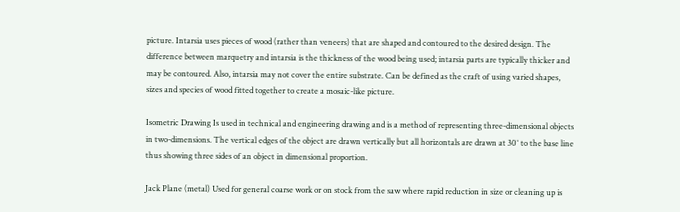picture. Intarsia uses pieces of wood (rather than veneers) that are shaped and contoured to the desired design. The difference between marquetry and intarsia is the thickness of the wood being used; intarsia parts are typically thicker and may be contoured. Also, intarsia may not cover the entire substrate. Can be defined as the craft of using varied shapes, sizes and species of wood fitted together to create a mosaic-like picture.

Isometric Drawing Is used in technical and engineering drawing and is a method of representing three-dimensional objects in two-dimensions. The vertical edges of the object are drawn vertically but all horizontals are drawn at 30° to the base line thus showing three sides of an object in dimensional proportion.

Jack Plane (metal) Used for general coarse work or on stock from the saw where rapid reduction in size or cleaning up is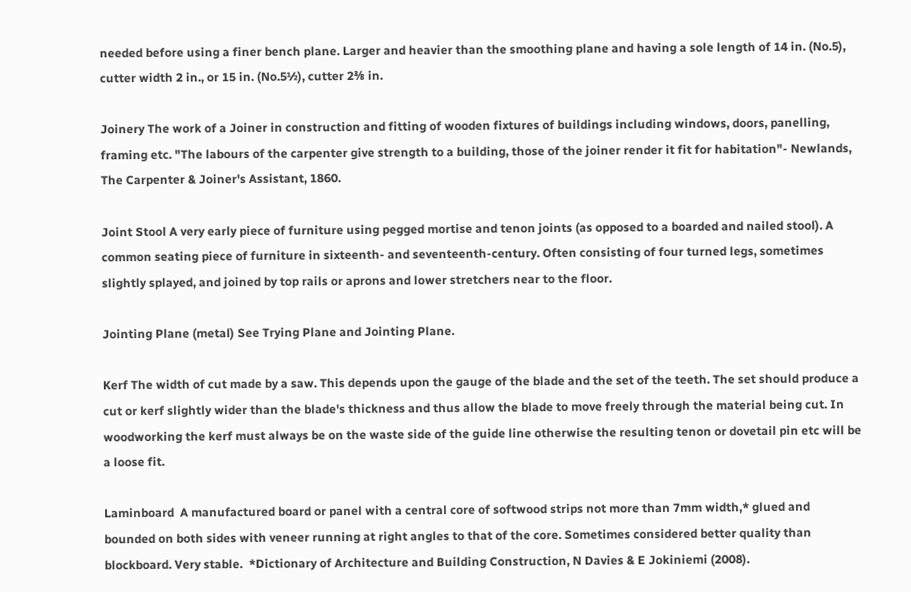needed before using a finer bench plane. Larger and heavier than the smoothing plane and having a sole length of 14 in. (No.5), cutter width 2 in., or 15 in. (No.5½), cutter 2⅜ in.

Joinery The work of a Joiner in construction and fitting of wooden fixtures of buildings including windows, doors, panelling, framing etc. "The labours of the carpenter give strength to a building, those of the joiner render it fit for habitation"- Newlands, The Carpenter & Joiner's Assistant, 1860.

Joint Stool A very early piece of furniture using pegged mortise and tenon joints (as opposed to a boarded and nailed stool). A common seating piece of furniture in sixteenth- and seventeenth-century. Often consisting of four turned legs, sometimes slightly splayed, and joined by top rails or aprons and lower stretchers near to the floor.

Jointing Plane (metal) See Trying Plane and Jointing Plane.

Kerf The width of cut made by a saw. This depends upon the gauge of the blade and the set of the teeth. The set should produce a cut or kerf slightly wider than the blade's thickness and thus allow the blade to move freely through the material being cut. In woodworking the kerf must always be on the waste side of the guide line otherwise the resulting tenon or dovetail pin etc will be a loose fit.

Laminboard  A manufactured board or panel with a central core of softwood strips not more than 7mm width,* glued and bounded on both sides with veneer running at right angles to that of the core. Sometimes considered better quality than blockboard. Very stable.  *Dictionary of Architecture and Building Construction, N Davies & E Jokiniemi (2008).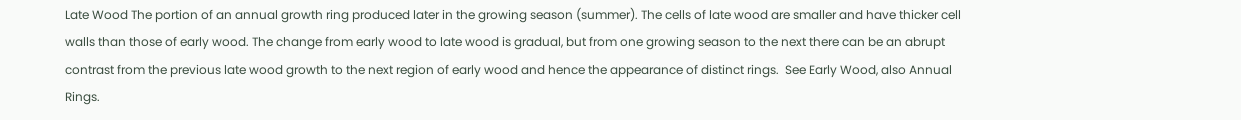Late Wood The portion of an annual growth ring produced later in the growing season (summer). The cells of late wood are smaller and have thicker cell walls than those of early wood. The change from early wood to late wood is gradual, but from one growing season to the next there can be an abrupt contrast from the previous late wood growth to the next region of early wood and hence the appearance of distinct rings.  See Early Wood, also Annual Rings.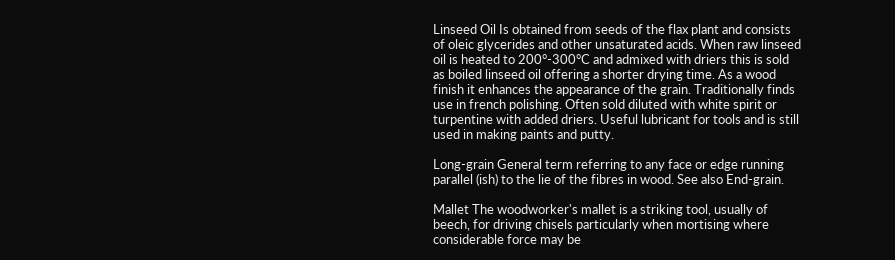Linseed Oil Is obtained from seeds of the flax plant and consists of oleic glycerides and other unsaturated acids. When raw linseed oil is heated to 200°-300°C and admixed with driers this is sold as boiled linseed oil offering a shorter drying time. As a wood finish it enhances the appearance of the grain. Traditionally finds use in french polishing. Often sold diluted with white spirit or turpentine with added driers. Useful lubricant for tools and is still used in making paints and putty.

Long-grain General term referring to any face or edge running parallel (ish) to the lie of the fibres in wood. See also End-grain.

Mallet The woodworker's mallet is a striking tool, usually of beech, for driving chisels particularly when mortising where considerable force may be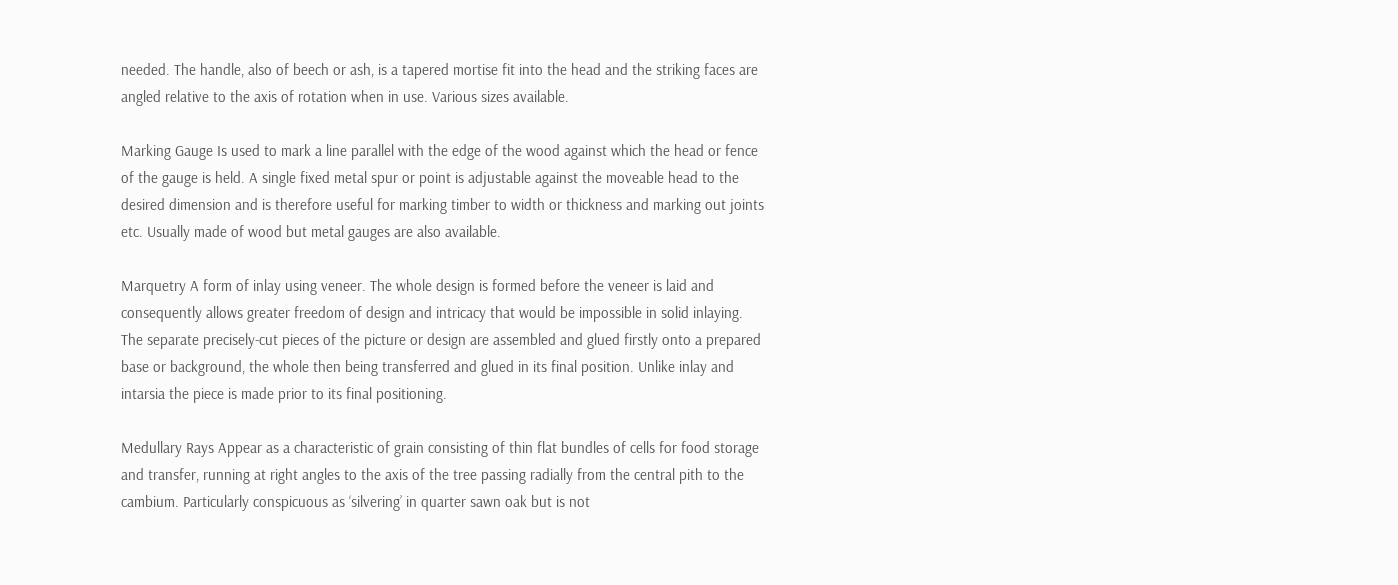needed. The handle, also of beech or ash, is a tapered mortise fit into the head and the striking faces are angled relative to the axis of rotation when in use. Various sizes available.

Marking Gauge Is used to mark a line parallel with the edge of the wood against which the head or fence of the gauge is held. A single fixed metal spur or point is adjustable against the moveable head to the desired dimension and is therefore useful for marking timber to width or thickness and marking out joints etc. Usually made of wood but metal gauges are also available.

Marquetry A form of inlay using veneer. The whole design is formed before the veneer is laid and consequently allows greater freedom of design and intricacy that would be impossible in solid inlaying. The separate precisely-cut pieces of the picture or design are assembled and glued firstly onto a prepared base or background, the whole then being transferred and glued in its final position. Unlike inlay and intarsia the piece is made prior to its final positioning.

Medullary Rays Appear as a characteristic of grain consisting of thin flat bundles of cells for food storage and transfer, running at right angles to the axis of the tree passing radially from the central pith to the cambium. Particularly conspicuous as ‘silvering’ in quarter sawn oak but is not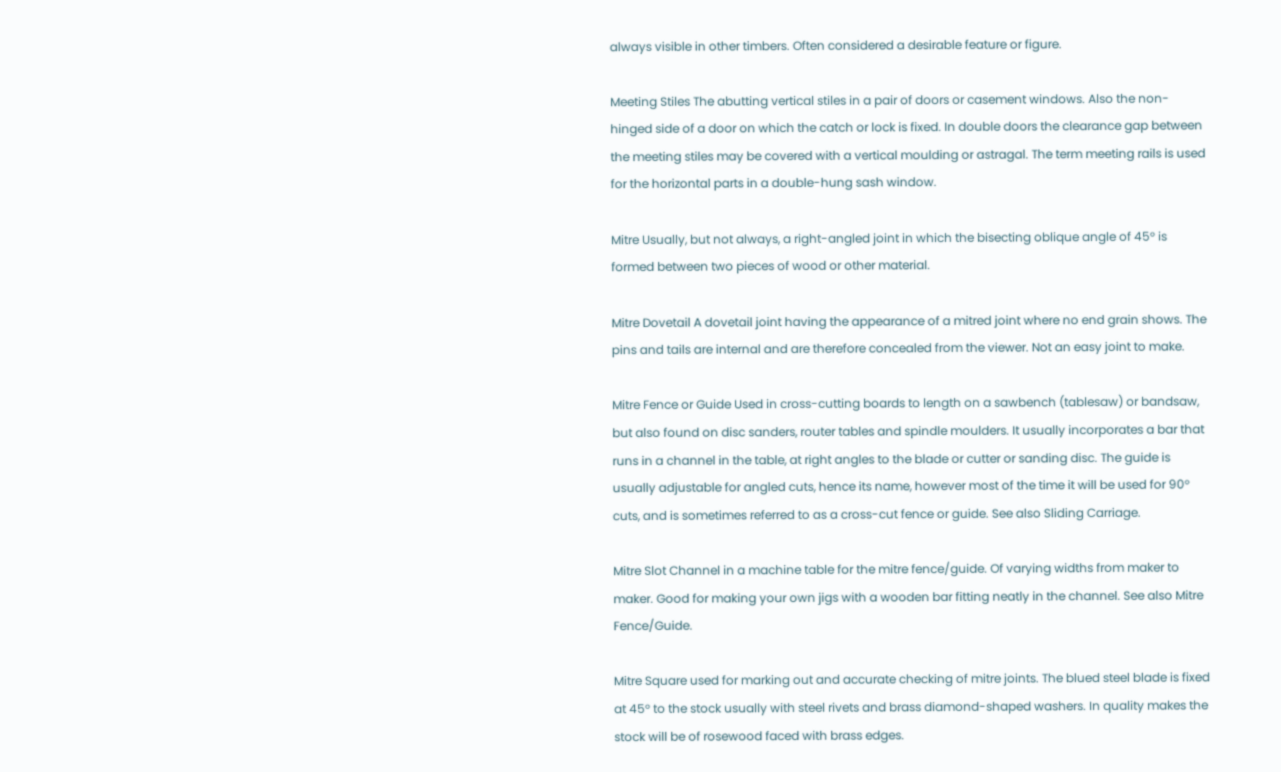always visible in other timbers. Often considered a desirable feature or figure.

Meeting Stiles The abutting vertical stiles in a pair of doors or casement windows. Also the non-hinged side of a door on which the catch or lock is fixed. In double doors the clearance gap between the meeting stiles may be covered with a vertical moulding or astragal. The term meeting rails is used for the horizontal parts in a double-hung sash window.

Mitre Usually, but not always, a right-angled joint in which the bisecting oblique angle of 45° is formed between two pieces of wood or other material.

Mitre Dovetail A dovetail joint having the appearance of a mitred joint where no end grain shows. The pins and tails are internal and are therefore concealed from the viewer. Not an easy joint to make.

Mitre Fence or Guide Used in cross-cutting boards to length on a sawbench (tablesaw) or bandsaw, but also found on disc sanders, router tables and spindle moulders. It usually incorporates a bar that runs in a channel in the table, at right angles to the blade or cutter or sanding disc. The guide is usually adjustable for angled cuts, hence its name, however most of the time it will be used for 90° cuts, and is sometimes referred to as a cross-cut fence or guide. See also Sliding Carriage.

Mitre Slot Channel in a machine table for the mitre fence/guide. Of varying widths from maker to maker. Good for making your own jigs with a wooden bar fitting neatly in the channel. See also Mitre Fence/Guide.

Mitre Square used for marking out and accurate checking of mitre joints. The blued steel blade is fixed at 45° to the stock usually with steel rivets and brass diamond-shaped washers. In quality makes the stock will be of rosewood faced with brass edges.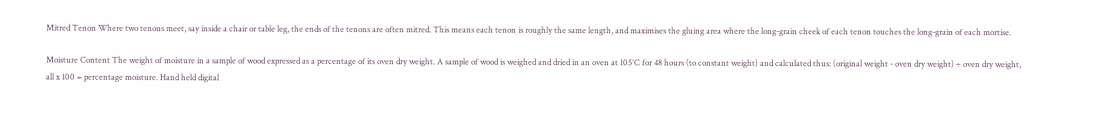Mitred Tenon Where two tenons meet, say inside a chair or table leg, the ends of the tenons are often mitred. This means each tenon is roughly the same length, and maximises the gluing area where the long-grain cheek of each tenon touches the long-grain of each mortise.

Moisture Content The weight of moisture in a sample of wood expressed as a percentage of its oven dry weight. A sample of wood is weighed and dried in an oven at 105°C for 48 hours (to constant weight) and calculated thus: (original weight - oven dry weight) ÷ oven dry weight, all x 100 = percentage moisture. Hand held digital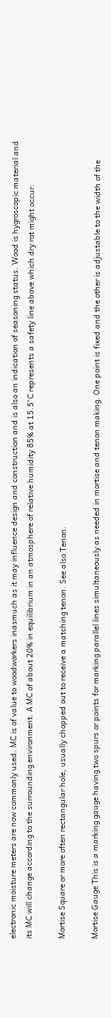electronic moisture meters are now commonly used. MC is of value to woodworkers inasmuch as it may influence design and construction and is also an indication of seasoning status. Wood is hygroscopic material and its MC will change according to the surrounding environment. A MC of about 20% in equilibrium in an atmosphere of relative humidity 85% at 15.5°C represents a safety line above which dry rot might occur.

Mortise Square or more often rectangular hole, usually chopped out to receive a matching tenon. See also Tenon.

Mortise Gauge This is a marking gauge having two spurs or points for marking parallel lines simultaneously as needed in mortise and tenon making. One point is fixed and the other is adjustable to the width of the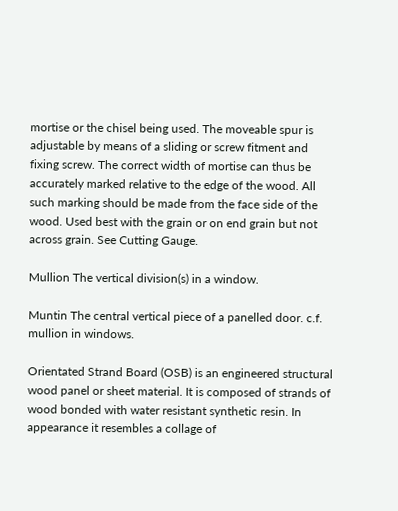mortise or the chisel being used. The moveable spur is adjustable by means of a sliding or screw fitment and fixing screw. The correct width of mortise can thus be accurately marked relative to the edge of the wood. All such marking should be made from the face side of the wood. Used best with the grain or on end grain but not across grain. See Cutting Gauge.

Mullion The vertical division(s) in a window.

Muntin The central vertical piece of a panelled door. c.f. mullion in windows.

Orientated Strand Board (OSB) is an engineered structural wood panel or sheet material. It is composed of strands of wood bonded with water resistant synthetic resin. In appearance it resembles a collage of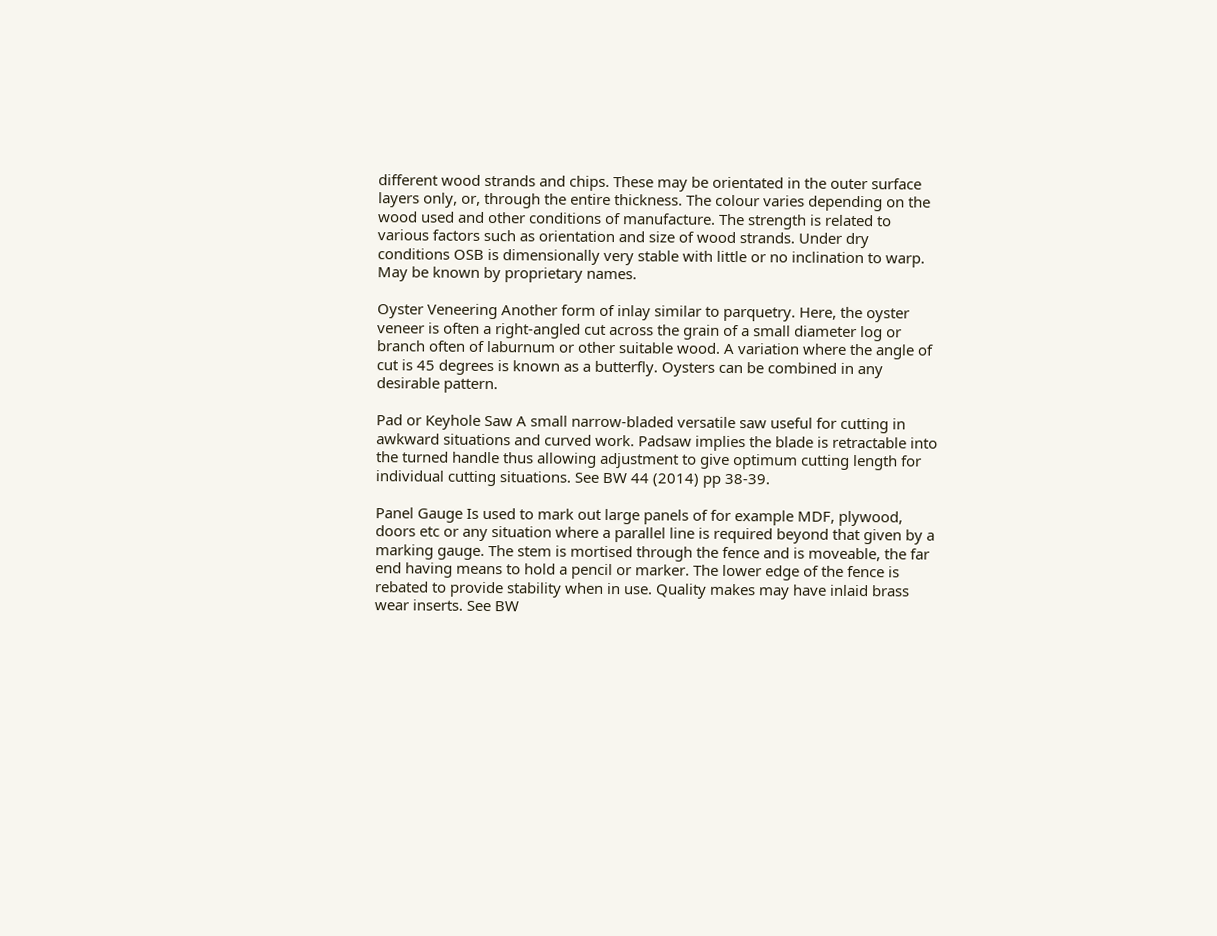different wood strands and chips. These may be orientated in the outer surface layers only, or, through the entire thickness. The colour varies depending on the wood used and other conditions of manufacture. The strength is related to various factors such as orientation and size of wood strands. Under dry conditions OSB is dimensionally very stable with little or no inclination to warp. May be known by proprietary names.

Oyster Veneering Another form of inlay similar to parquetry. Here, the oyster veneer is often a right-angled cut across the grain of a small diameter log or branch often of laburnum or other suitable wood. A variation where the angle of cut is 45 degrees is known as a butterfly. Oysters can be combined in any desirable pattern.

Pad or Keyhole Saw A small narrow-bladed versatile saw useful for cutting in awkward situations and curved work. Padsaw implies the blade is retractable into the turned handle thus allowing adjustment to give optimum cutting length for individual cutting situations. See BW 44 (2014) pp 38-39.

Panel Gauge Is used to mark out large panels of for example MDF, plywood, doors etc or any situation where a parallel line is required beyond that given by a marking gauge. The stem is mortised through the fence and is moveable, the far end having means to hold a pencil or marker. The lower edge of the fence is rebated to provide stability when in use. Quality makes may have inlaid brass wear inserts. See BW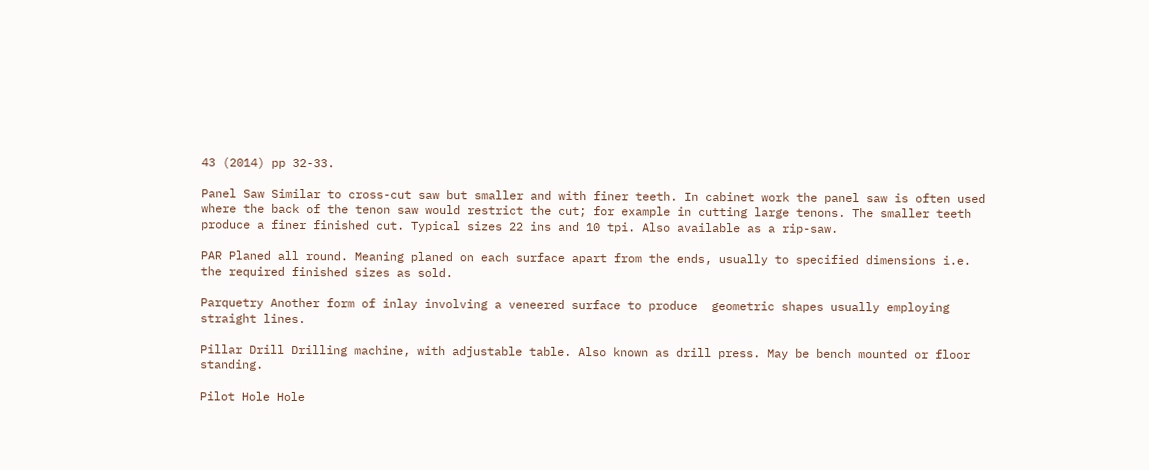43 (2014) pp 32-33.

Panel Saw Similar to cross-cut saw but smaller and with finer teeth. In cabinet work the panel saw is often used where the back of the tenon saw would restrict the cut; for example in cutting large tenons. The smaller teeth produce a finer finished cut. Typical sizes 22 ins and 10 tpi. Also available as a rip-saw.

PAR Planed all round. Meaning planed on each surface apart from the ends, usually to specified dimensions i.e. the required finished sizes as sold.

Parquetry Another form of inlay involving a veneered surface to produce  geometric shapes usually employing straight lines.

Pillar Drill Drilling machine, with adjustable table. Also known as drill press. May be bench mounted or floor standing.

Pilot Hole Hole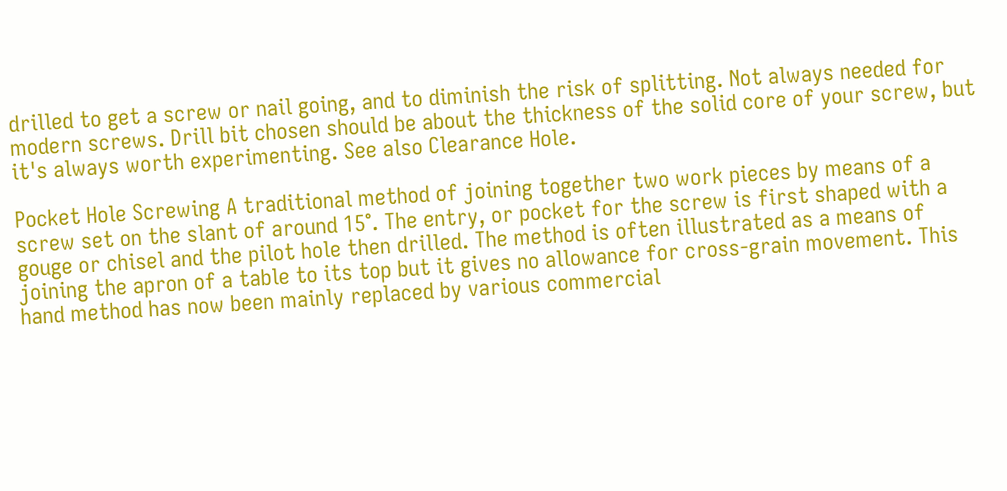drilled to get a screw or nail going, and to diminish the risk of splitting. Not always needed for modern screws. Drill bit chosen should be about the thickness of the solid core of your screw, but it's always worth experimenting. See also Clearance Hole.

Pocket Hole Screwing A traditional method of joining together two work pieces by means of a screw set on the slant of around 15°. The entry, or pocket for the screw is first shaped with a gouge or chisel and the pilot hole then drilled. The method is often illustrated as a means of joining the apron of a table to its top but it gives no allowance for cross-grain movement. This hand method has now been mainly replaced by various commercial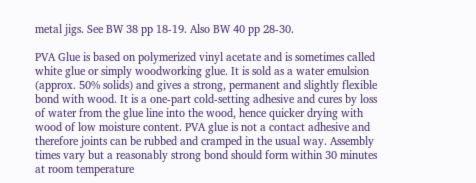metal jigs. See BW 38 pp 18-19. Also BW 40 pp 28-30.

PVA Glue is based on polymerized vinyl acetate and is sometimes called white glue or simply woodworking glue. It is sold as a water emulsion (approx. 50% solids) and gives a strong, permanent and slightly flexible bond with wood. It is a one-part cold-setting adhesive and cures by loss of water from the glue line into the wood, hence quicker drying with wood of low moisture content. PVA glue is not a contact adhesive and therefore joints can be rubbed and cramped in the usual way. Assembly times vary but a reasonably strong bond should form within 30 minutes at room temperature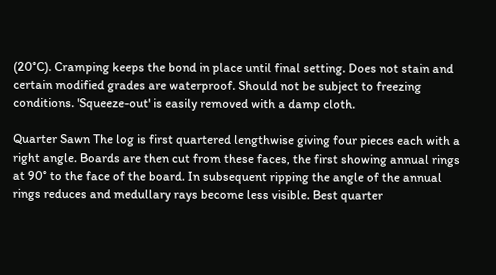(20°C). Cramping keeps the bond in place until final setting. Does not stain and certain modified grades are waterproof. Should not be subject to freezing conditions. 'Squeeze-out' is easily removed with a damp cloth.

Quarter Sawn The log is first quartered lengthwise giving four pieces each with a right angle. Boards are then cut from these faces, the first showing annual rings at 90° to the face of the board. In subsequent ripping the angle of the annual rings reduces and medullary rays become less visible. Best quarter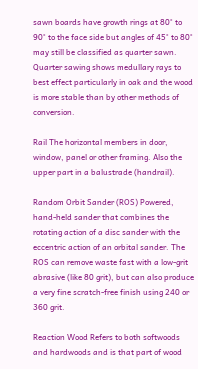sawn boards have growth rings at 80° to 90° to the face side but angles of 45° to 80° may still be classified as quarter sawn. Quarter sawing shows medullary rays to best effect particularly in oak and the wood is more stable than by other methods of conversion.

Rail The horizontal members in door, window, panel or other framing. Also the upper part in a balustrade (handrail).

Random Orbit Sander (ROS) Powered, hand-held sander that combines the rotating action of a disc sander with the eccentric action of an orbital sander. The ROS can remove waste fast with a low-grit abrasive (like 80 grit), but can also produce a very fine scratch-free finish using 240 or 360 grit.

Reaction Wood Refers to both softwoods and hardwoods and is that part of wood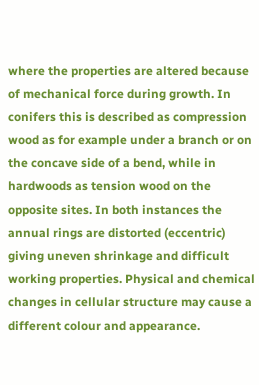where the properties are altered because of mechanical force during growth. In conifers this is described as compression wood as for example under a branch or on the concave side of a bend, while in hardwoods as tension wood on the opposite sites. In both instances the annual rings are distorted (eccentric) giving uneven shrinkage and difficult working properties. Physical and chemical changes in cellular structure may cause a different colour and appearance.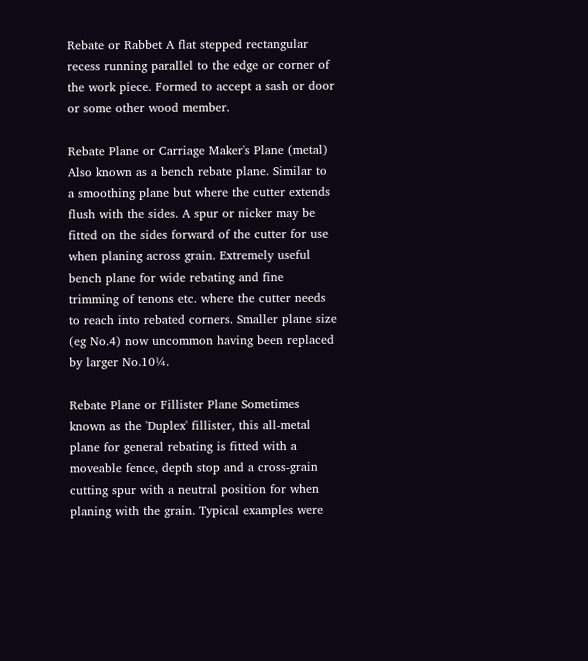Rebate or Rabbet A flat stepped rectangular recess running parallel to the edge or corner of the work piece. Formed to accept a sash or door or some other wood member.

Rebate Plane or Carriage Maker's Plane (metal) Also known as a bench rebate plane. Similar to a smoothing plane but where the cutter extends flush with the sides. A spur or nicker may be fitted on the sides forward of the cutter for use when planing across grain. Extremely useful bench plane for wide rebating and fine trimming of tenons etc. where the cutter needs to reach into rebated corners. Smaller plane size (eg No.4) now uncommon having been replaced by larger No.10¼.

Rebate Plane or Fillister Plane Sometimes known as the 'Duplex' fillister, this all-metal plane for general rebating is fitted with a moveable fence, depth stop and a cross-grain cutting spur with a neutral position for when planing with the grain. Typical examples were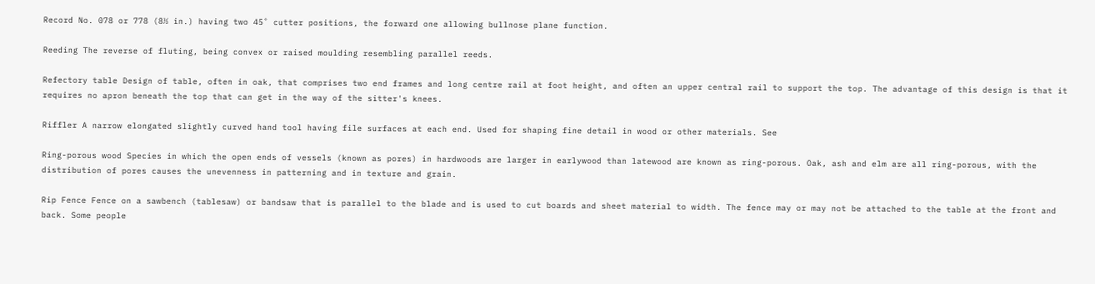Record No. 078 or 778 (8½ in.) having two 45˚ cutter positions, the forward one allowing bullnose plane function.

Reeding The reverse of fluting, being convex or raised moulding resembling parallel reeds.

Refectory table Design of table, often in oak, that comprises two end frames and long centre rail at foot height, and often an upper central rail to support the top. The advantage of this design is that it requires no apron beneath the top that can get in the way of the sitter's knees.

Riffler A narrow elongated slightly curved hand tool having file surfaces at each end. Used for shaping fine detail in wood or other materials. See

Ring-porous wood Species in which the open ends of vessels (known as pores) in hardwoods are larger in earlywood than latewood are known as ring-porous. Oak, ash and elm are all ring-porous, with the distribution of pores causes the unevenness in patterning and in texture and grain.

Rip Fence Fence on a sawbench (tablesaw) or bandsaw that is parallel to the blade and is used to cut boards and sheet material to width. The fence may or may not be attached to the table at the front and back. Some people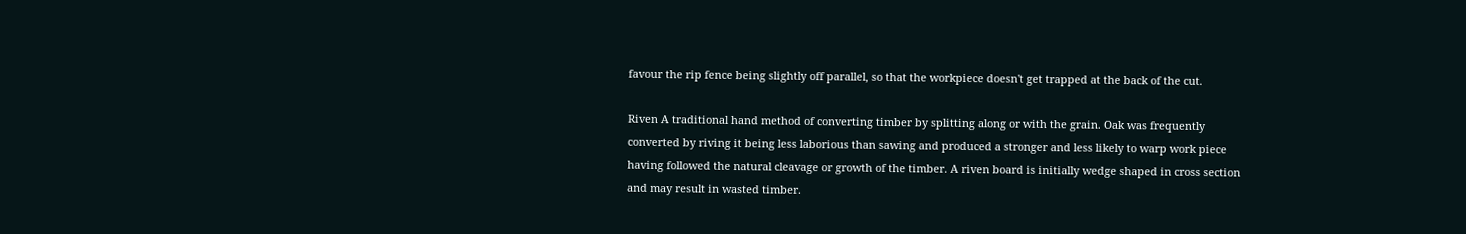favour the rip fence being slightly off parallel, so that the workpiece doesn't get trapped at the back of the cut.

Riven A traditional hand method of converting timber by splitting along or with the grain. Oak was frequently converted by riving it being less laborious than sawing and produced a stronger and less likely to warp work piece having followed the natural cleavage or growth of the timber. A riven board is initially wedge shaped in cross section and may result in wasted timber.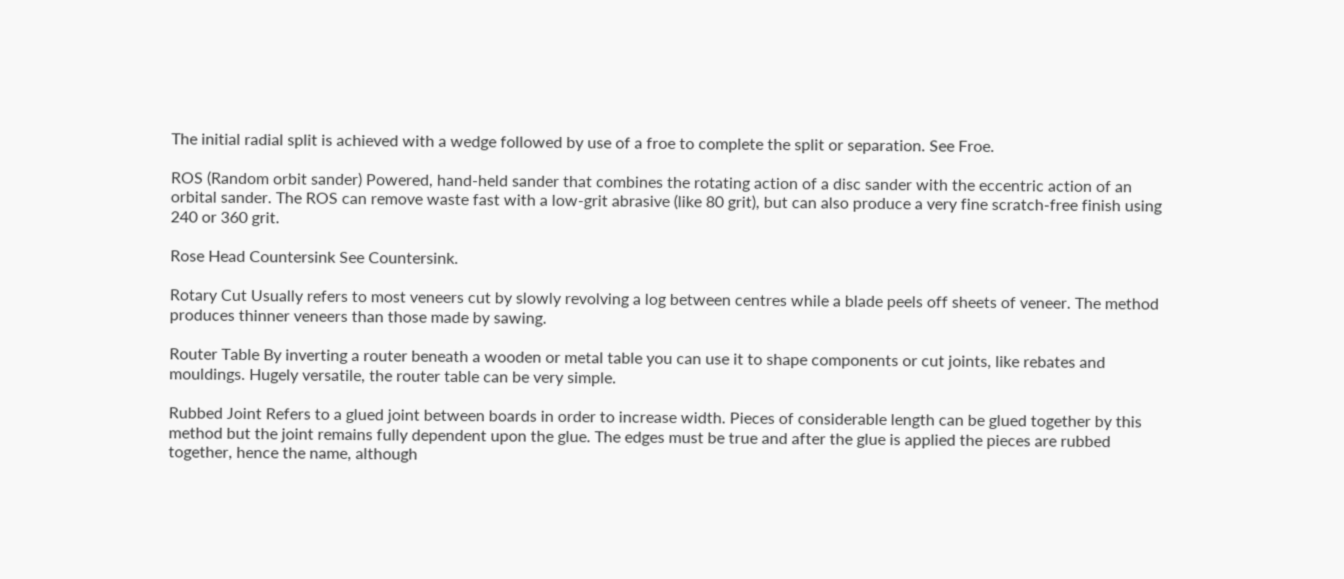The initial radial split is achieved with a wedge followed by use of a froe to complete the split or separation. See Froe.

ROS (Random orbit sander) Powered, hand-held sander that combines the rotating action of a disc sander with the eccentric action of an orbital sander. The ROS can remove waste fast with a low-grit abrasive (like 80 grit), but can also produce a very fine scratch-free finish using 240 or 360 grit.

Rose Head Countersink See Countersink.

Rotary Cut Usually refers to most veneers cut by slowly revolving a log between centres while a blade peels off sheets of veneer. The method produces thinner veneers than those made by sawing.

Router Table By inverting a router beneath a wooden or metal table you can use it to shape components or cut joints, like rebates and mouldings. Hugely versatile, the router table can be very simple.

Rubbed Joint Refers to a glued joint between boards in order to increase width. Pieces of considerable length can be glued together by this method but the joint remains fully dependent upon the glue. The edges must be true and after the glue is applied the pieces are rubbed together, hence the name, although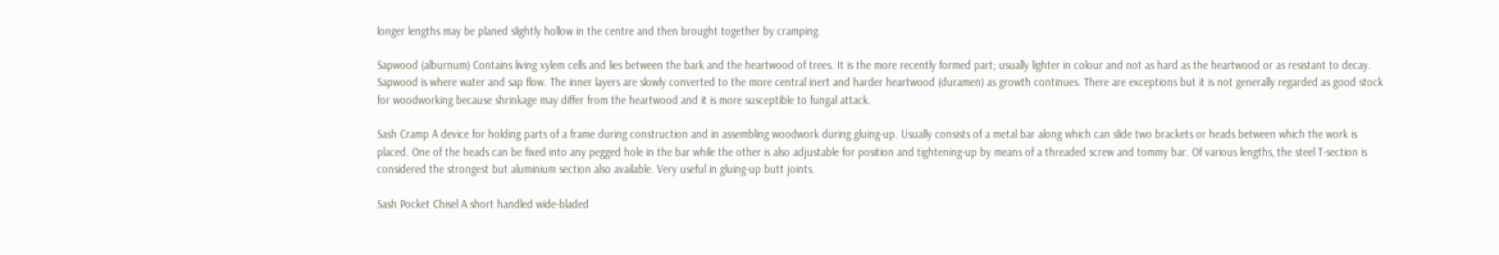longer lengths may be planed slightly hollow in the centre and then brought together by cramping.

Sapwood (alburnum) Contains living xylem cells and lies between the bark and the heartwood of trees. It is the more recently formed part; usually lighter in colour and not as hard as the heartwood or as resistant to decay. Sapwood is where water and sap flow. The inner layers are slowly converted to the more central inert and harder heartwood (duramen) as growth continues. There are exceptions but it is not generally regarded as good stock for woodworking because shrinkage may differ from the heartwood and it is more susceptible to fungal attack.

Sash Cramp A device for holding parts of a frame during construction and in assembling woodwork during gluing-up. Usually consists of a metal bar along which can slide two brackets or heads between which the work is placed. One of the heads can be fixed into any pegged hole in the bar while the other is also adjustable for position and tightening-up by means of a threaded screw and tommy bar. Of various lengths, the steel T-section is considered the strongest but aluminium section also available. Very useful in gluing-up butt joints.

Sash Pocket Chisel A short handled wide-bladed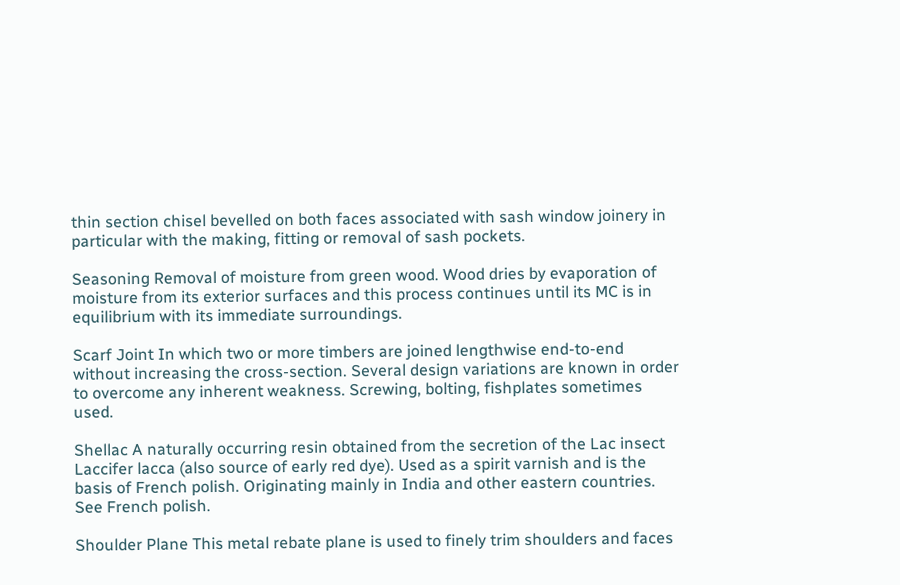thin section chisel bevelled on both faces associated with sash window joinery in particular with the making, fitting or removal of sash pockets.

Seasoning Removal of moisture from green wood. Wood dries by evaporation of moisture from its exterior surfaces and this process continues until its MC is in equilibrium with its immediate surroundings.

Scarf Joint In which two or more timbers are joined lengthwise end-to-end without increasing the cross-section. Several design variations are known in order to overcome any inherent weakness. Screwing, bolting, fishplates sometimes used.

Shellac A naturally occurring resin obtained from the secretion of the Lac insect Laccifer lacca (also source of early red dye). Used as a spirit varnish and is the basis of French polish. Originating mainly in India and other eastern countries. See French polish.

Shoulder Plane This metal rebate plane is used to finely trim shoulders and faces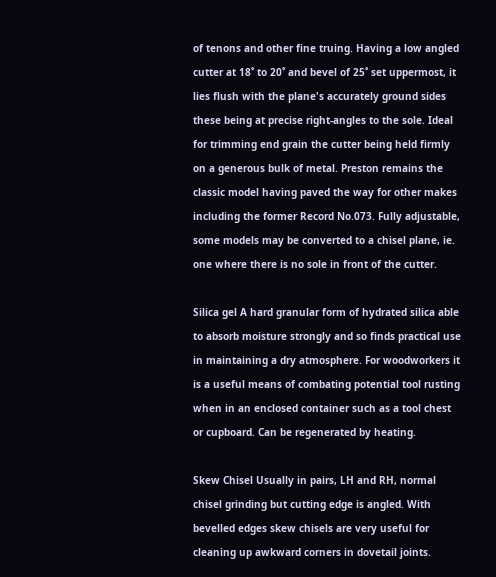of tenons and other fine truing. Having a low angled cutter at 18˚ to 20˚ and bevel of 25˚ set uppermost, it lies flush with the plane's accurately ground sides these being at precise right-angles to the sole. Ideal for trimming end grain the cutter being held firmly on a generous bulk of metal. Preston remains the classic model having paved the way for other makes including the former Record No.073. Fully adjustable, some models may be converted to a chisel plane, ie. one where there is no sole in front of the cutter.

Silica gel A hard granular form of hydrated silica able to absorb moisture strongly and so finds practical use in maintaining a dry atmosphere. For woodworkers it is a useful means of combating potential tool rusting when in an enclosed container such as a tool chest or cupboard. Can be regenerated by heating.

Skew Chisel Usually in pairs, LH and RH, normal chisel grinding but cutting edge is angled. With bevelled edges skew chisels are very useful for cleaning up awkward corners in dovetail joints.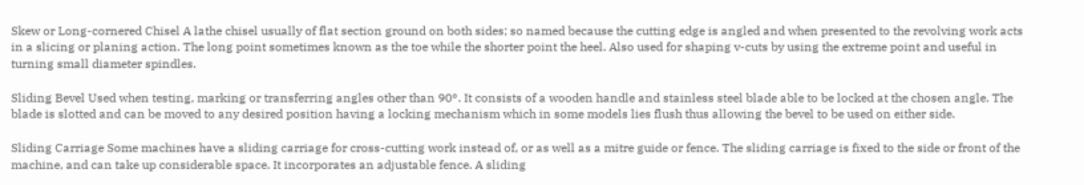Skew or Long-cornered Chisel A lathe chisel usually of flat section ground on both sides; so named because the cutting edge is angled and when presented to the revolving work acts in a slicing or planing action. The long point sometimes known as the toe while the shorter point the heel. Also used for shaping v-cuts by using the extreme point and useful in turning small diameter spindles.

Sliding Bevel Used when testing, marking or transferring angles other than 90°. It consists of a wooden handle and stainless steel blade able to be locked at the chosen angle. The blade is slotted and can be moved to any desired position having a locking mechanism which in some models lies flush thus allowing the bevel to be used on either side.

Sliding Carriage Some machines have a sliding carriage for cross-cutting work instead of, or as well as a mitre guide or fence. The sliding carriage is fixed to the side or front of the machine, and can take up considerable space. It incorporates an adjustable fence. A sliding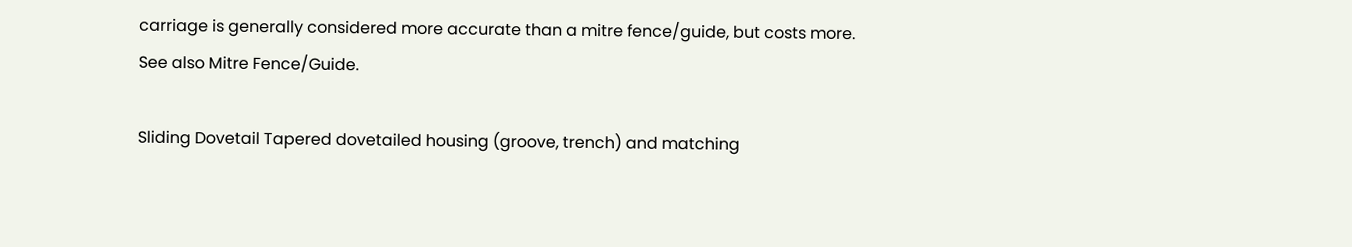carriage is generally considered more accurate than a mitre fence/guide, but costs more. See also Mitre Fence/Guide.

Sliding Dovetail Tapered dovetailed housing (groove, trench) and matching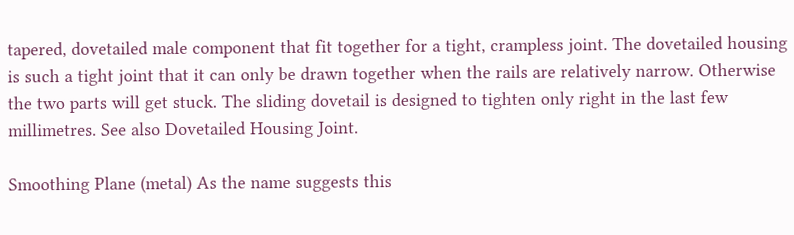tapered, dovetailed male component that fit together for a tight, crampless joint. The dovetailed housing is such a tight joint that it can only be drawn together when the rails are relatively narrow. Otherwise the two parts will get stuck. The sliding dovetail is designed to tighten only right in the last few millimetres. See also Dovetailed Housing Joint.

Smoothing Plane (metal) As the name suggests this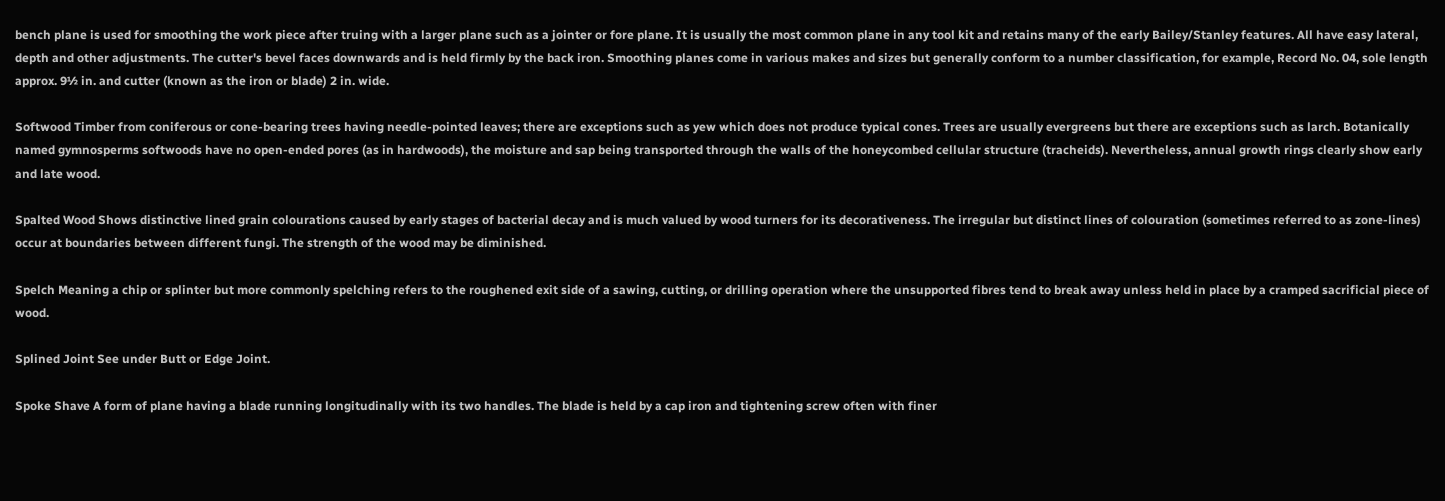bench plane is used for smoothing the work piece after truing with a larger plane such as a jointer or fore plane. It is usually the most common plane in any tool kit and retains many of the early Bailey/Stanley features. All have easy lateral, depth and other adjustments. The cutter's bevel faces downwards and is held firmly by the back iron. Smoothing planes come in various makes and sizes but generally conform to a number classification, for example, Record No. 04, sole length approx. 9½ in. and cutter (known as the iron or blade) 2 in. wide.

Softwood Timber from coniferous or cone-bearing trees having needle-pointed leaves; there are exceptions such as yew which does not produce typical cones. Trees are usually evergreens but there are exceptions such as larch. Botanically named gymnosperms softwoods have no open-ended pores (as in hardwoods), the moisture and sap being transported through the walls of the honeycombed cellular structure (tracheids). Nevertheless, annual growth rings clearly show early and late wood.

Spalted Wood Shows distinctive lined grain colourations caused by early stages of bacterial decay and is much valued by wood turners for its decorativeness. The irregular but distinct lines of colouration (sometimes referred to as zone-lines) occur at boundaries between different fungi. The strength of the wood may be diminished.

Spelch Meaning a chip or splinter but more commonly spelching refers to the roughened exit side of a sawing, cutting, or drilling operation where the unsupported fibres tend to break away unless held in place by a cramped sacrificial piece of wood.

Splined Joint See under Butt or Edge Joint.

Spoke Shave A form of plane having a blade running longitudinally with its two handles. The blade is held by a cap iron and tightening screw often with finer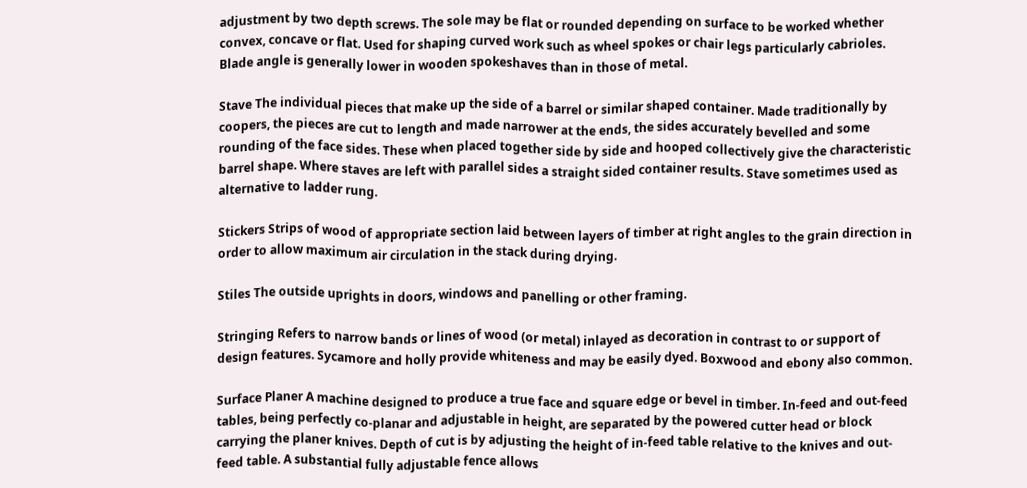adjustment by two depth screws. The sole may be flat or rounded depending on surface to be worked whether convex, concave or flat. Used for shaping curved work such as wheel spokes or chair legs particularly cabrioles. Blade angle is generally lower in wooden spokeshaves than in those of metal.

Stave The individual pieces that make up the side of a barrel or similar shaped container. Made traditionally by coopers, the pieces are cut to length and made narrower at the ends, the sides accurately bevelled and some rounding of the face sides. These when placed together side by side and hooped collectively give the characteristic barrel shape. Where staves are left with parallel sides a straight sided container results. Stave sometimes used as alternative to ladder rung.

Stickers Strips of wood of appropriate section laid between layers of timber at right angles to the grain direction in order to allow maximum air circulation in the stack during drying.

Stiles The outside uprights in doors, windows and panelling or other framing.

Stringing Refers to narrow bands or lines of wood (or metal) inlayed as decoration in contrast to or support of design features. Sycamore and holly provide whiteness and may be easily dyed. Boxwood and ebony also common.

Surface Planer A machine designed to produce a true face and square edge or bevel in timber. In-feed and out-feed tables, being perfectly co-planar and adjustable in height, are separated by the powered cutter head or block carrying the planer knives. Depth of cut is by adjusting the height of in-feed table relative to the knives and out-feed table. A substantial fully adjustable fence allows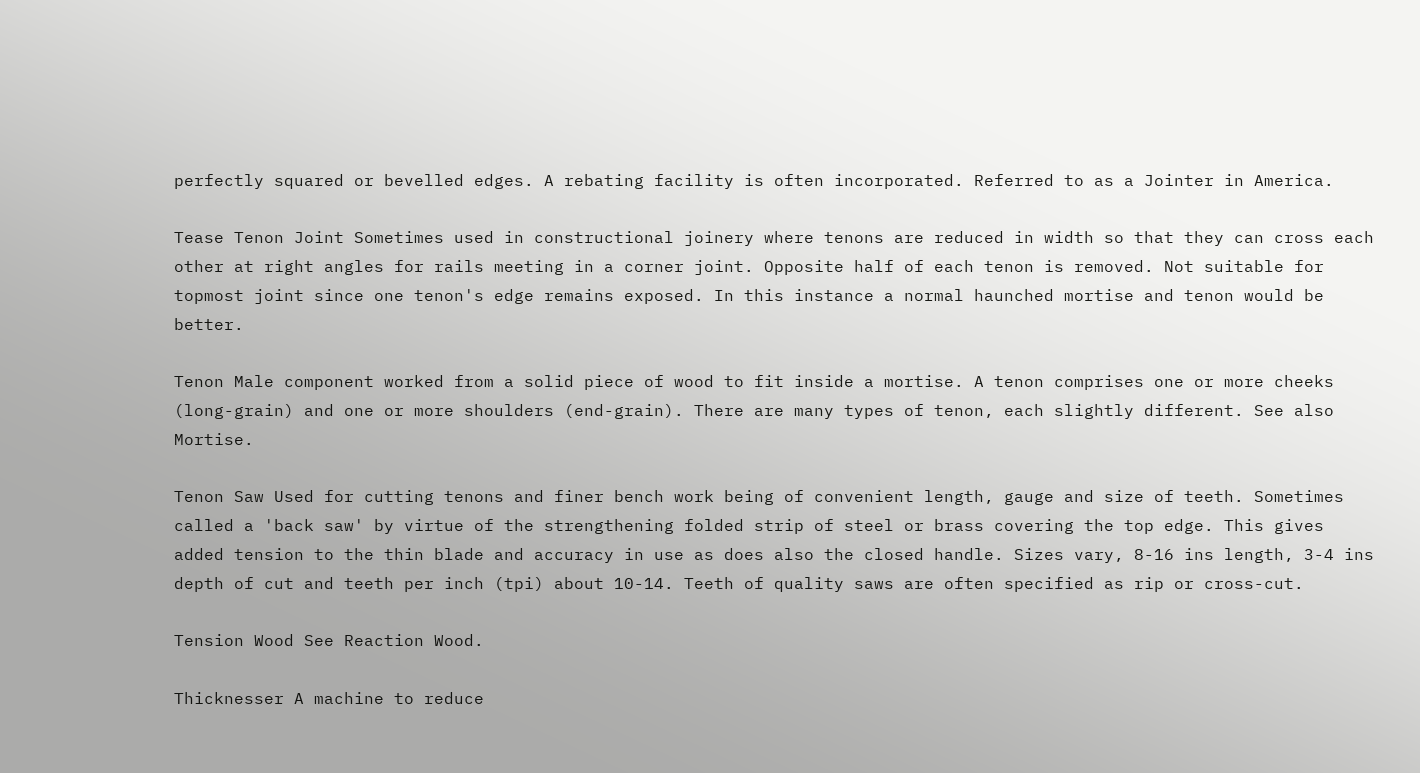perfectly squared or bevelled edges. A rebating facility is often incorporated. Referred to as a Jointer in America.

Tease Tenon Joint Sometimes used in constructional joinery where tenons are reduced in width so that they can cross each other at right angles for rails meeting in a corner joint. Opposite half of each tenon is removed. Not suitable for topmost joint since one tenon's edge remains exposed. In this instance a normal haunched mortise and tenon would be better.

Tenon Male component worked from a solid piece of wood to fit inside a mortise. A tenon comprises one or more cheeks (long-grain) and one or more shoulders (end-grain). There are many types of tenon, each slightly different. See also Mortise.

Tenon Saw Used for cutting tenons and finer bench work being of convenient length, gauge and size of teeth. Sometimes called a 'back saw' by virtue of the strengthening folded strip of steel or brass covering the top edge. This gives added tension to the thin blade and accuracy in use as does also the closed handle. Sizes vary, 8-16 ins length, 3-4 ins depth of cut and teeth per inch (tpi) about 10-14. Teeth of quality saws are often specified as rip or cross-cut.

Tension Wood See Reaction Wood.

Thicknesser A machine to reduce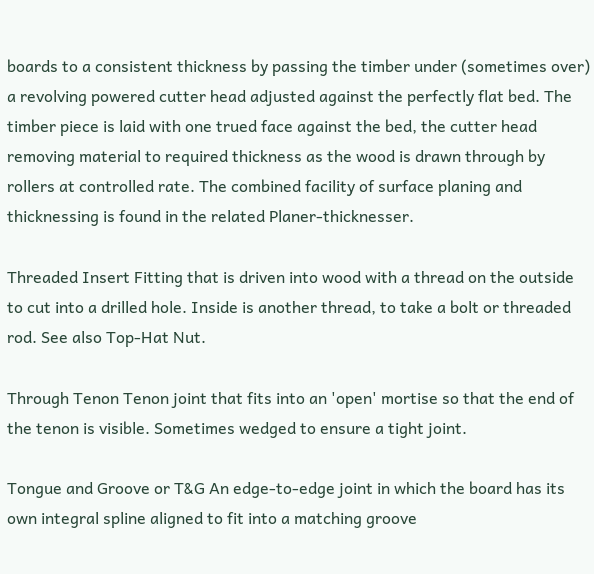boards to a consistent thickness by passing the timber under (sometimes over) a revolving powered cutter head adjusted against the perfectly flat bed. The timber piece is laid with one trued face against the bed, the cutter head removing material to required thickness as the wood is drawn through by rollers at controlled rate. The combined facility of surface planing and thicknessing is found in the related Planer-thicknesser.

Threaded Insert Fitting that is driven into wood with a thread on the outside to cut into a drilled hole. Inside is another thread, to take a bolt or threaded rod. See also Top-Hat Nut.

Through Tenon Tenon joint that fits into an 'open' mortise so that the end of the tenon is visible. Sometimes wedged to ensure a tight joint.

Tongue and Groove or T&G An edge-to-edge joint in which the board has its own integral spline aligned to fit into a matching groove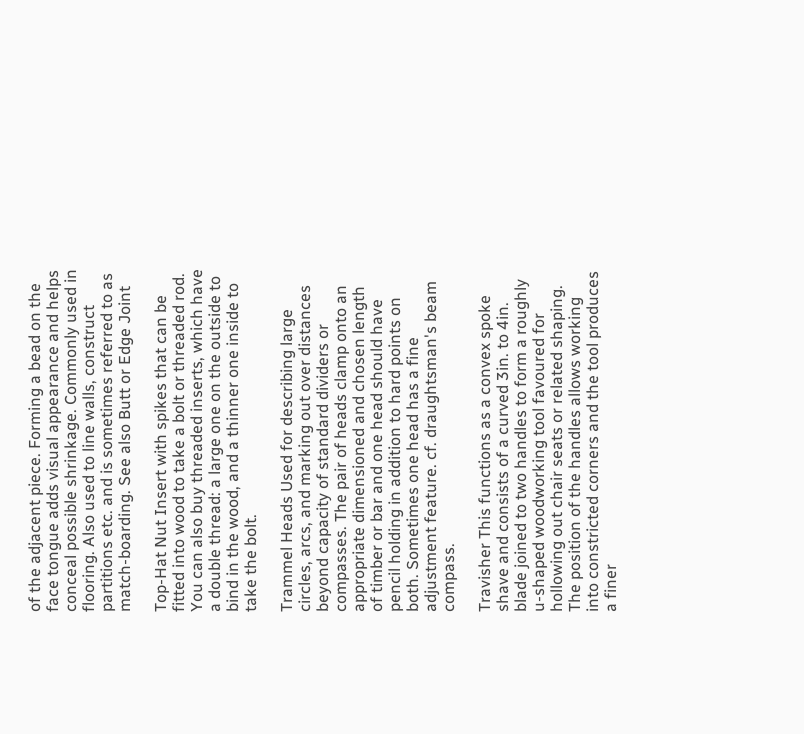of the adjacent piece. Forming a bead on the face tongue adds visual appearance and helps conceal possible shrinkage. Commonly used in flooring. Also used to line walls, construct partitions etc. and is sometimes referred to as match-boarding. See also Butt or Edge Joint

Top-Hat Nut Insert with spikes that can be fitted into wood to take a bolt or threaded rod. You can also buy threaded inserts, which have a double thread: a large one on the outside to bind in the wood, and a thinner one inside to take the bolt.

Trammel Heads Used for describing large circles, arcs, and marking out over distances beyond capacity of standard dividers or compasses. The pair of heads clamp onto an appropriate dimensioned and chosen length of timber or bar and one head should have pencil holding in addition to hard points on both. Sometimes one head has a fine adjustment feature. cf. draughtsman's beam compass.

Travisher This functions as a convex spoke shave and consists of a curved 3in. to 4in. blade joined to two handles to form a roughly u-shaped woodworking tool favoured for hollowing out chair seats or related shaping. The position of the handles allows working into constricted corners and the tool produces a finer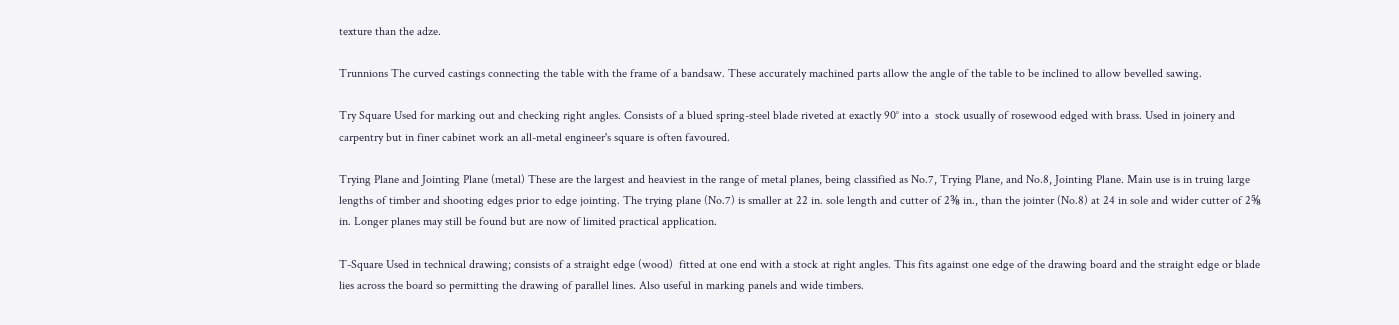texture than the adze.

Trunnions The curved castings connecting the table with the frame of a bandsaw. These accurately machined parts allow the angle of the table to be inclined to allow bevelled sawing.

Try Square Used for marking out and checking right angles. Consists of a blued spring-steel blade riveted at exactly 90° into a  stock usually of rosewood edged with brass. Used in joinery and carpentry but in finer cabinet work an all-metal engineer's square is often favoured.

Trying Plane and Jointing Plane (metal) These are the largest and heaviest in the range of metal planes, being classified as No.7, Trying Plane, and No.8, Jointing Plane. Main use is in truing large lengths of timber and shooting edges prior to edge jointing. The trying plane (No.7) is smaller at 22 in. sole length and cutter of 2⅜ in., than the jointer (No.8) at 24 in sole and wider cutter of 2⅝ in. Longer planes may still be found but are now of limited practical application.

T-Square Used in technical drawing; consists of a straight edge (wood)  fitted at one end with a stock at right angles. This fits against one edge of the drawing board and the straight edge or blade lies across the board so permitting the drawing of parallel lines. Also useful in marking panels and wide timbers.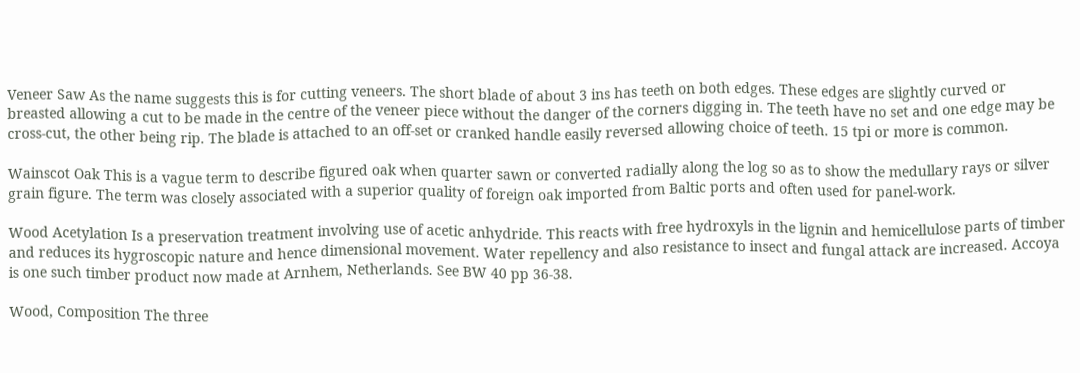Veneer Saw As the name suggests this is for cutting veneers. The short blade of about 3 ins has teeth on both edges. These edges are slightly curved or breasted allowing a cut to be made in the centre of the veneer piece without the danger of the corners digging in. The teeth have no set and one edge may be cross-cut, the other being rip. The blade is attached to an off-set or cranked handle easily reversed allowing choice of teeth. 15 tpi or more is common.

Wainscot Oak This is a vague term to describe figured oak when quarter sawn or converted radially along the log so as to show the medullary rays or silver grain figure. The term was closely associated with a superior quality of foreign oak imported from Baltic ports and often used for panel-work.

Wood Acetylation Is a preservation treatment involving use of acetic anhydride. This reacts with free hydroxyls in the lignin and hemicellulose parts of timber and reduces its hygroscopic nature and hence dimensional movement. Water repellency and also resistance to insect and fungal attack are increased. Accoya is one such timber product now made at Arnhem, Netherlands. See BW 40 pp 36-38.

Wood, Composition The three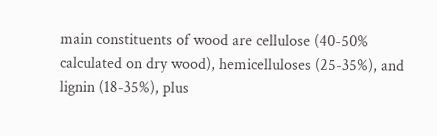main constituents of wood are cellulose (40-50% calculated on dry wood), hemicelluloses (25-35%), and lignin (18-35%), plus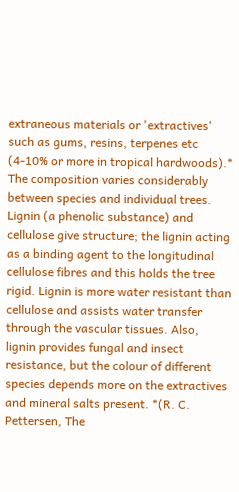extraneous materials or 'extractives' such as gums, resins, terpenes etc (4-10% or more in tropical hardwoods).* The composition varies considerably between species and individual trees. Lignin (a phenolic substance) and cellulose give structure; the lignin acting as a binding agent to the longitudinal cellulose fibres and this holds the tree rigid. Lignin is more water resistant than cellulose and assists water transfer through the vascular tissues. Also, lignin provides fungal and insect resistance, but the colour of different species depends more on the extractives and mineral salts present. *(R. C. Pettersen, The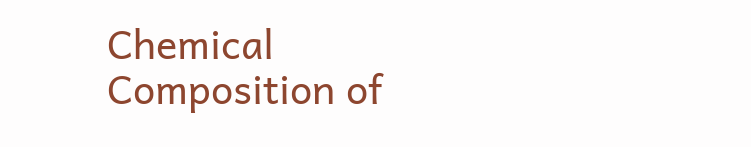Chemical Composition of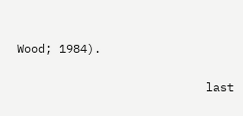Wood; 1984).

                           last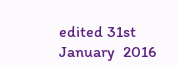edited 31st  January  2016